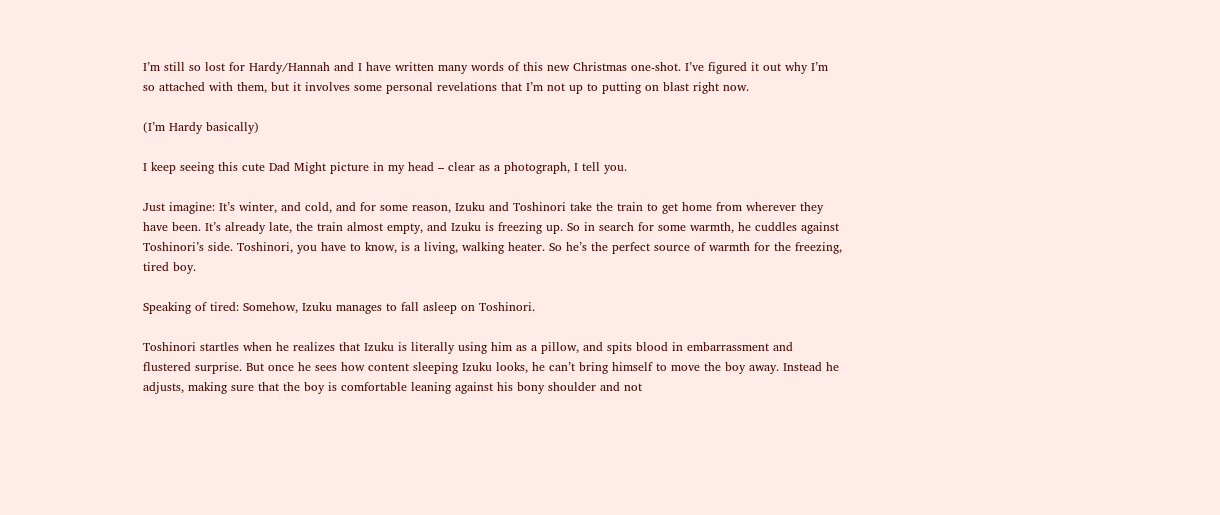I’m still so lost for Hardy/Hannah and I have written many words of this new Christmas one-shot. I’ve figured it out why I’m so attached with them, but it involves some personal revelations that I’m not up to putting on blast right now.

(I’m Hardy basically)

I keep seeing this cute Dad Might picture in my head – clear as a photograph, I tell you.

Just imagine: It’s winter, and cold, and for some reason, Izuku and Toshinori take the train to get home from wherever they have been. It’s already late, the train almost empty, and Izuku is freezing up. So in search for some warmth, he cuddles against Toshinori’s side. Toshinori, you have to know, is a living, walking heater. So he’s the perfect source of warmth for the freezing, tired boy.

Speaking of tired: Somehow, Izuku manages to fall asleep on Toshinori.

Toshinori startles when he realizes that Izuku is literally using him as a pillow, and spits blood in embarrassment and flustered surprise. But once he sees how content sleeping Izuku looks, he can’t bring himself to move the boy away. Instead he adjusts, making sure that the boy is comfortable leaning against his bony shoulder and not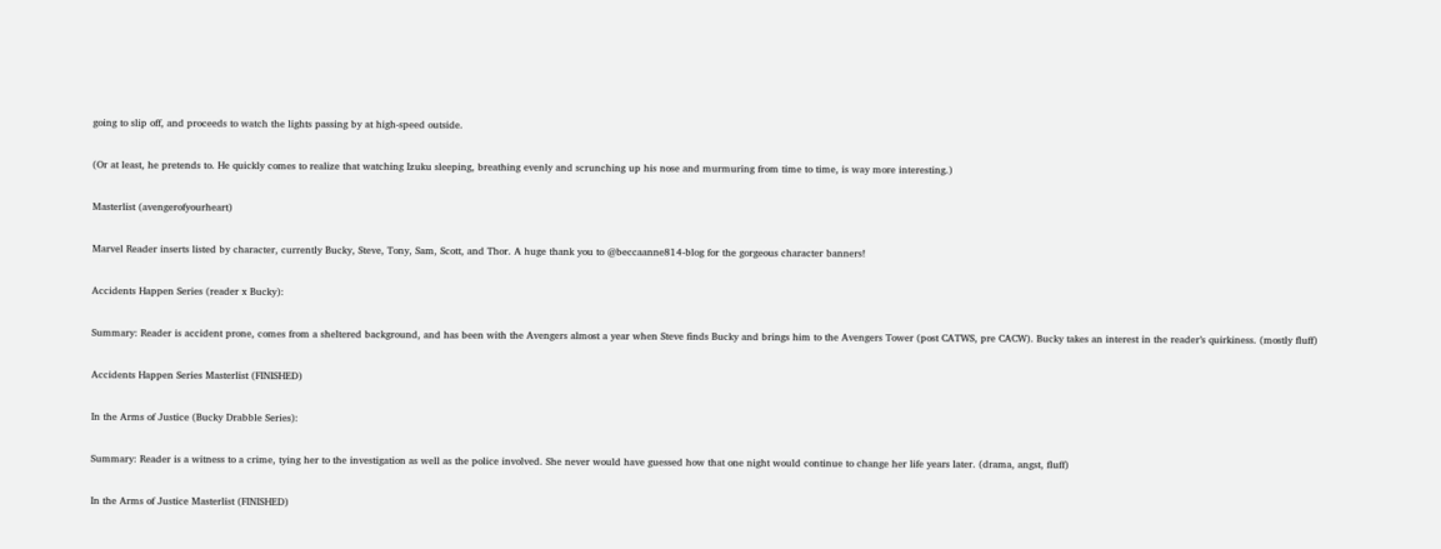going to slip off, and proceeds to watch the lights passing by at high-speed outside.

(Or at least, he pretends to. He quickly comes to realize that watching Izuku sleeping, breathing evenly and scrunching up his nose and murmuring from time to time, is way more interesting.)

Masterlist (avengerofyourheart)

Marvel Reader inserts listed by character, currently Bucky, Steve, Tony, Sam, Scott, and Thor. A huge thank you to @beccaanne814-blog for the gorgeous character banners!

Accidents Happen Series (reader x Bucky):

Summary: Reader is accident prone, comes from a sheltered background, and has been with the Avengers almost a year when Steve finds Bucky and brings him to the Avengers Tower (post CATWS, pre CACW). Bucky takes an interest in the reader’s quirkiness. (mostly fluff)

Accidents Happen Series Masterlist (FINISHED)

In the Arms of Justice (Bucky Drabble Series):

Summary: Reader is a witness to a crime, tying her to the investigation as well as the police involved. She never would have guessed how that one night would continue to change her life years later. (drama, angst, fluff)

In the Arms of Justice Masterlist (FINISHED)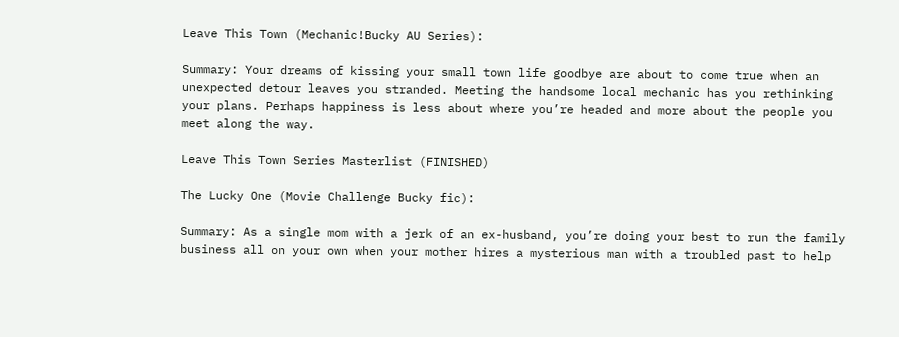Leave This Town (Mechanic!Bucky AU Series):

Summary: Your dreams of kissing your small town life goodbye are about to come true when an unexpected detour leaves you stranded. Meeting the handsome local mechanic has you rethinking your plans. Perhaps happiness is less about where you’re headed and more about the people you meet along the way.

Leave This Town Series Masterlist (FINISHED)

The Lucky One (Movie Challenge Bucky fic):

Summary: As a single mom with a jerk of an ex-husband, you’re doing your best to run the family business all on your own when your mother hires a mysterious man with a troubled past to help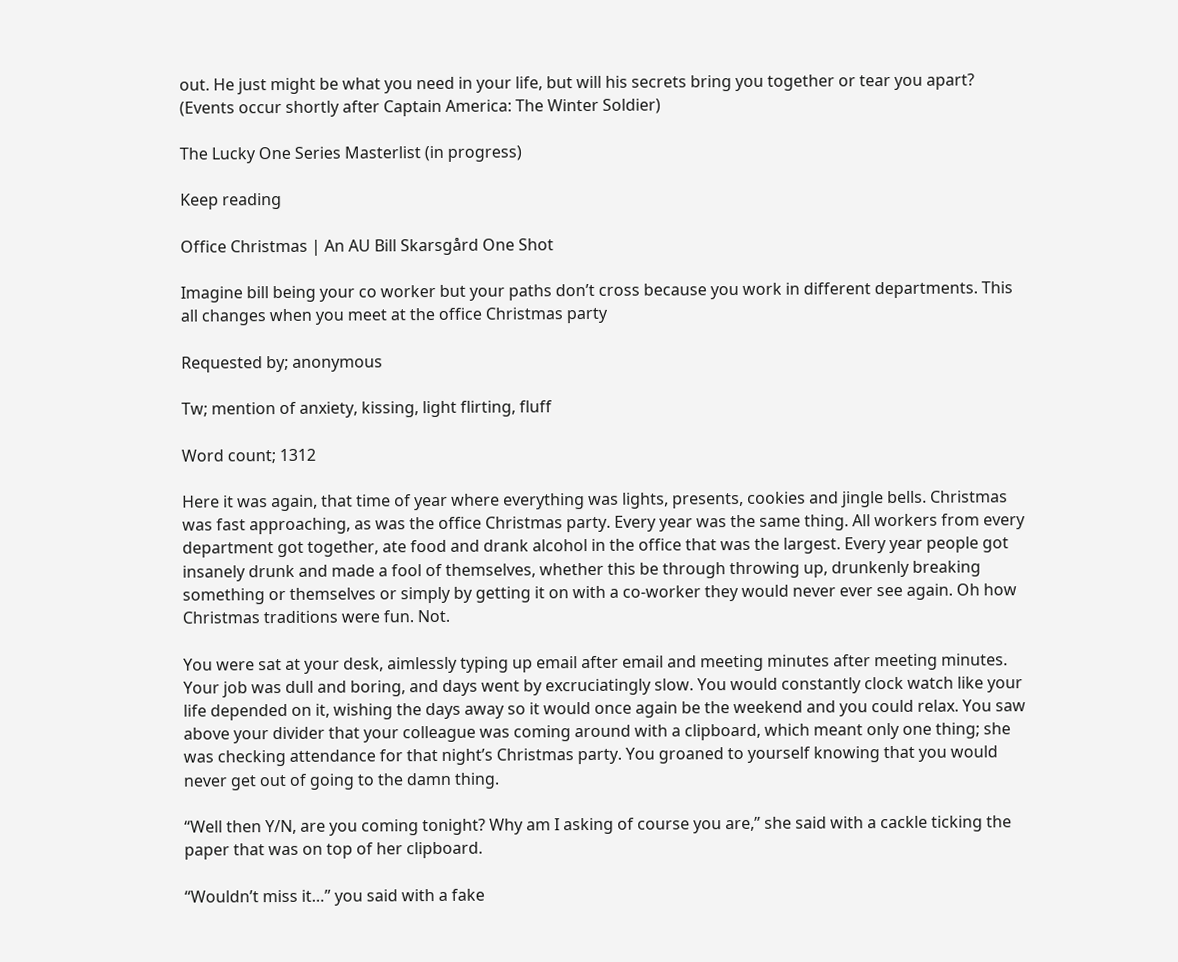out. He just might be what you need in your life, but will his secrets bring you together or tear you apart? (Events occur shortly after Captain America: The Winter Soldier)

The Lucky One Series Masterlist (in progress)

Keep reading

Office Christmas | An AU Bill Skarsgård One Shot

Imagine bill being your co worker but your paths don’t cross because you work in different departments. This all changes when you meet at the office Christmas party

Requested by; anonymous

Tw; mention of anxiety, kissing, light flirting, fluff

Word count; 1312

Here it was again, that time of year where everything was lights, presents, cookies and jingle bells. Christmas was fast approaching, as was the office Christmas party. Every year was the same thing. All workers from every department got together, ate food and drank alcohol in the office that was the largest. Every year people got insanely drunk and made a fool of themselves, whether this be through throwing up, drunkenly breaking something or themselves or simply by getting it on with a co-worker they would never ever see again. Oh how Christmas traditions were fun. Not.

You were sat at your desk, aimlessly typing up email after email and meeting minutes after meeting minutes. Your job was dull and boring, and days went by excruciatingly slow. You would constantly clock watch like your life depended on it, wishing the days away so it would once again be the weekend and you could relax. You saw above your divider that your colleague was coming around with a clipboard, which meant only one thing; she was checking attendance for that night’s Christmas party. You groaned to yourself knowing that you would never get out of going to the damn thing.

“Well then Y/N, are you coming tonight? Why am I asking of course you are,” she said with a cackle ticking the paper that was on top of her clipboard.

“Wouldn’t miss it…” you said with a fake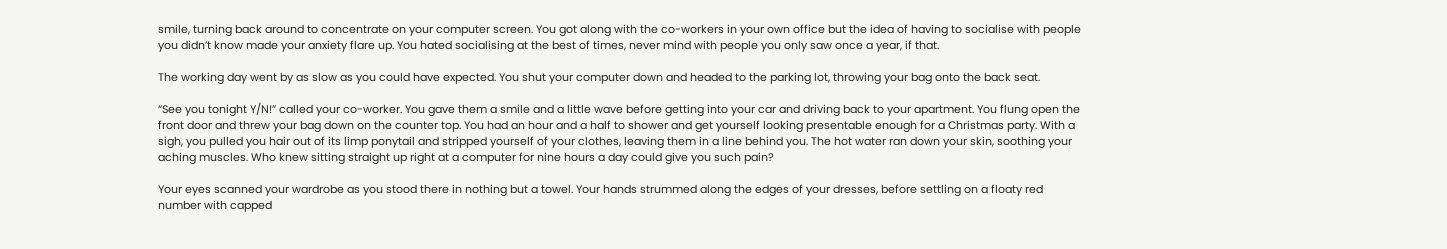smile, turning back around to concentrate on your computer screen. You got along with the co-workers in your own office but the idea of having to socialise with people you didn’t know made your anxiety flare up. You hated socialising at the best of times, never mind with people you only saw once a year, if that.

The working day went by as slow as you could have expected. You shut your computer down and headed to the parking lot, throwing your bag onto the back seat.

“See you tonight Y/N!” called your co-worker. You gave them a smile and a little wave before getting into your car and driving back to your apartment. You flung open the front door and threw your bag down on the counter top. You had an hour and a half to shower and get yourself looking presentable enough for a Christmas party. With a sigh, you pulled you hair out of its limp ponytail and stripped yourself of your clothes, leaving them in a line behind you. The hot water ran down your skin, soothing your aching muscles. Who knew sitting straight up right at a computer for nine hours a day could give you such pain?

Your eyes scanned your wardrobe as you stood there in nothing but a towel. Your hands strummed along the edges of your dresses, before settling on a floaty red number with capped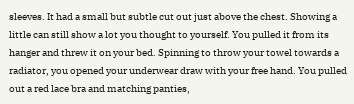sleeves. It had a small but subtle cut out just above the chest. Showing a little can still show a lot you thought to yourself. You pulled it from its hanger and threw it on your bed. Spinning to throw your towel towards a radiator, you opened your underwear draw with your free hand. You pulled out a red lace bra and matching panties,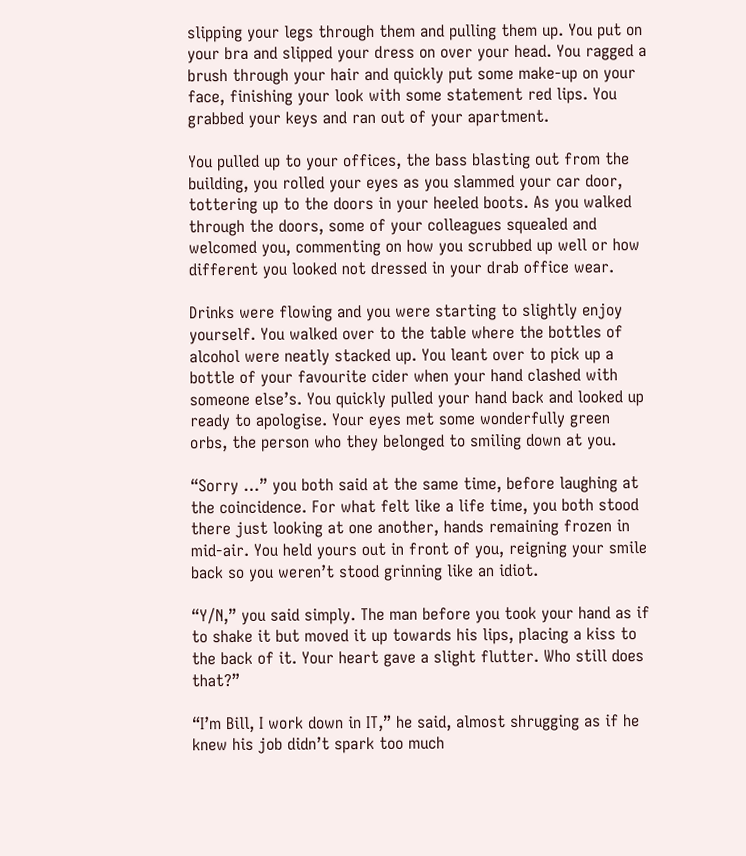slipping your legs through them and pulling them up. You put on your bra and slipped your dress on over your head. You ragged a brush through your hair and quickly put some make-up on your face, finishing your look with some statement red lips. You grabbed your keys and ran out of your apartment.

You pulled up to your offices, the bass blasting out from the building, you rolled your eyes as you slammed your car door, tottering up to the doors in your heeled boots. As you walked through the doors, some of your colleagues squealed and welcomed you, commenting on how you scrubbed up well or how different you looked not dressed in your drab office wear.

Drinks were flowing and you were starting to slightly enjoy yourself. You walked over to the table where the bottles of alcohol were neatly stacked up. You leant over to pick up a bottle of your favourite cider when your hand clashed with someone else’s. You quickly pulled your hand back and looked up ready to apologise. Your eyes met some wonderfully green orbs, the person who they belonged to smiling down at you.

“Sorry …” you both said at the same time, before laughing at the coincidence. For what felt like a life time, you both stood there just looking at one another, hands remaining frozen in mid-air. You held yours out in front of you, reigning your smile back so you weren’t stood grinning like an idiot.

“Y/N,” you said simply. The man before you took your hand as if to shake it but moved it up towards his lips, placing a kiss to the back of it. Your heart gave a slight flutter. Who still does that?”

“I’m Bill, I work down in IT,” he said, almost shrugging as if he knew his job didn’t spark too much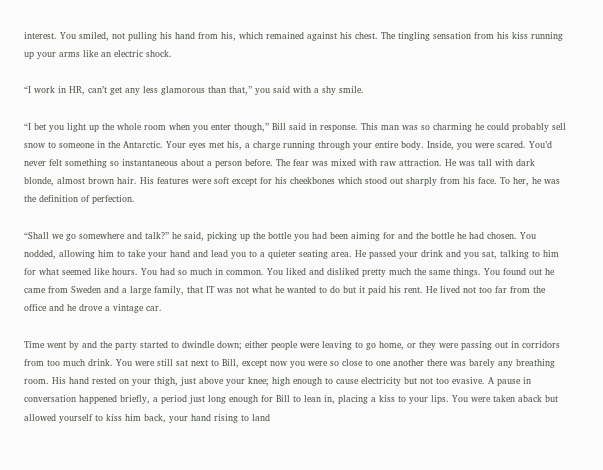interest. You smiled, not pulling his hand from his, which remained against his chest. The tingling sensation from his kiss running up your arms like an electric shock.

“I work in HR, can’t get any less glamorous than that,” you said with a shy smile.

“I bet you light up the whole room when you enter though,” Bill said in response. This man was so charming he could probably sell snow to someone in the Antarctic. Your eyes met his, a charge running through your entire body. Inside, you were scared. You’d never felt something so instantaneous about a person before. The fear was mixed with raw attraction. He was tall with dark blonde, almost brown hair. His features were soft except for his cheekbones which stood out sharply from his face. To her, he was the definition of perfection.

“Shall we go somewhere and talk?” he said, picking up the bottle you had been aiming for and the bottle he had chosen. You nodded, allowing him to take your hand and lead you to a quieter seating area. He passed your drink and you sat, talking to him for what seemed like hours. You had so much in common. You liked and disliked pretty much the same things. You found out he came from Sweden and a large family, that IT was not what he wanted to do but it paid his rent. He lived not too far from the office and he drove a vintage car.

Time went by and the party started to dwindle down; either people were leaving to go home, or they were passing out in corridors from too much drink. You were still sat next to Bill, except now you were so close to one another there was barely any breathing room. His hand rested on your thigh, just above your knee; high enough to cause electricity but not too evasive. A pause in conversation happened briefly, a period just long enough for Bill to lean in, placing a kiss to your lips. You were taken aback but allowed yourself to kiss him back, your hand rising to land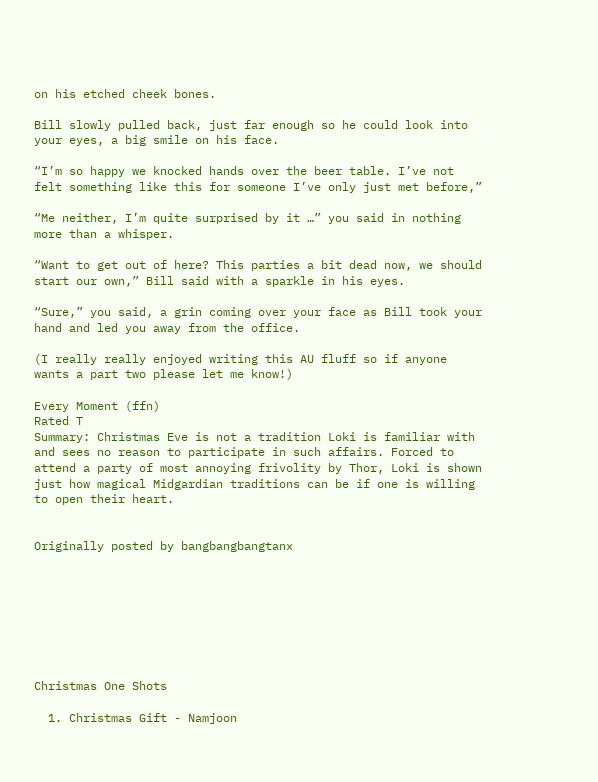on his etched cheek bones.

Bill slowly pulled back, just far enough so he could look into your eyes, a big smile on his face.

“I’m so happy we knocked hands over the beer table. I’ve not felt something like this for someone I’ve only just met before,”

“Me neither, I’m quite surprised by it …” you said in nothing more than a whisper.

“Want to get out of here? This parties a bit dead now, we should start our own,” Bill said with a sparkle in his eyes.

“Sure,” you said, a grin coming over your face as Bill took your hand and led you away from the office.

(I really really enjoyed writing this AU fluff so if anyone wants a part two please let me know!)

Every Moment (ffn)
Rated T
Summary: Christmas Eve is not a tradition Loki is familiar with and sees no reason to participate in such affairs. Forced to attend a party of most annoying frivolity by Thor, Loki is shown just how magical Midgardian traditions can be if one is willing to open their heart.


Originally posted by bangbangbangtanx








Christmas One Shots

  1. Christmas Gift - Namjoon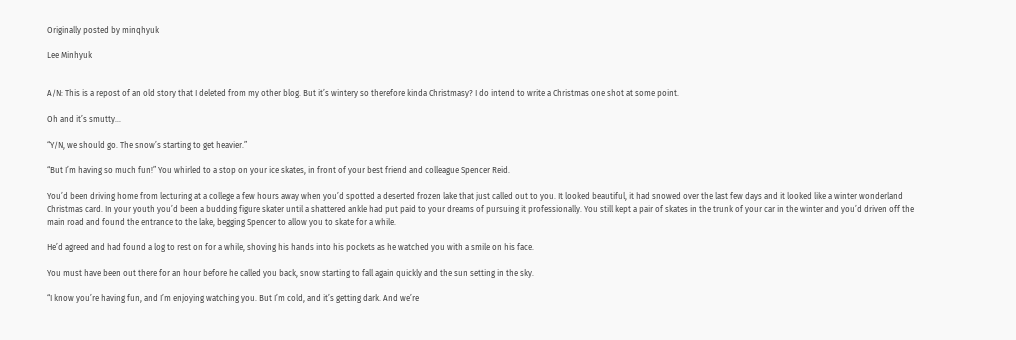Originally posted by minqhyuk

Lee Minhyuk


A/N: This is a repost of an old story that I deleted from my other blog. But it’s wintery so therefore kinda Christmasy? I do intend to write a Christmas one shot at some point.

Oh and it’s smutty…

“Y/N, we should go. The snow’s starting to get heavier.”

“But I’m having so much fun!” You whirled to a stop on your ice skates, in front of your best friend and colleague Spencer Reid.

You’d been driving home from lecturing at a college a few hours away when you’d spotted a deserted frozen lake that just called out to you. It looked beautiful, it had snowed over the last few days and it looked like a winter wonderland Christmas card. In your youth you’d been a budding figure skater until a shattered ankle had put paid to your dreams of pursuing it professionally. You still kept a pair of skates in the trunk of your car in the winter and you’d driven off the main road and found the entrance to the lake, begging Spencer to allow you to skate for a while.

He’d agreed and had found a log to rest on for a while, shoving his hands into his pockets as he watched you with a smile on his face.

You must have been out there for an hour before he called you back, snow starting to fall again quickly and the sun setting in the sky.

“I know you’re having fun, and I’m enjoying watching you. But I’m cold, and it’s getting dark. And we’re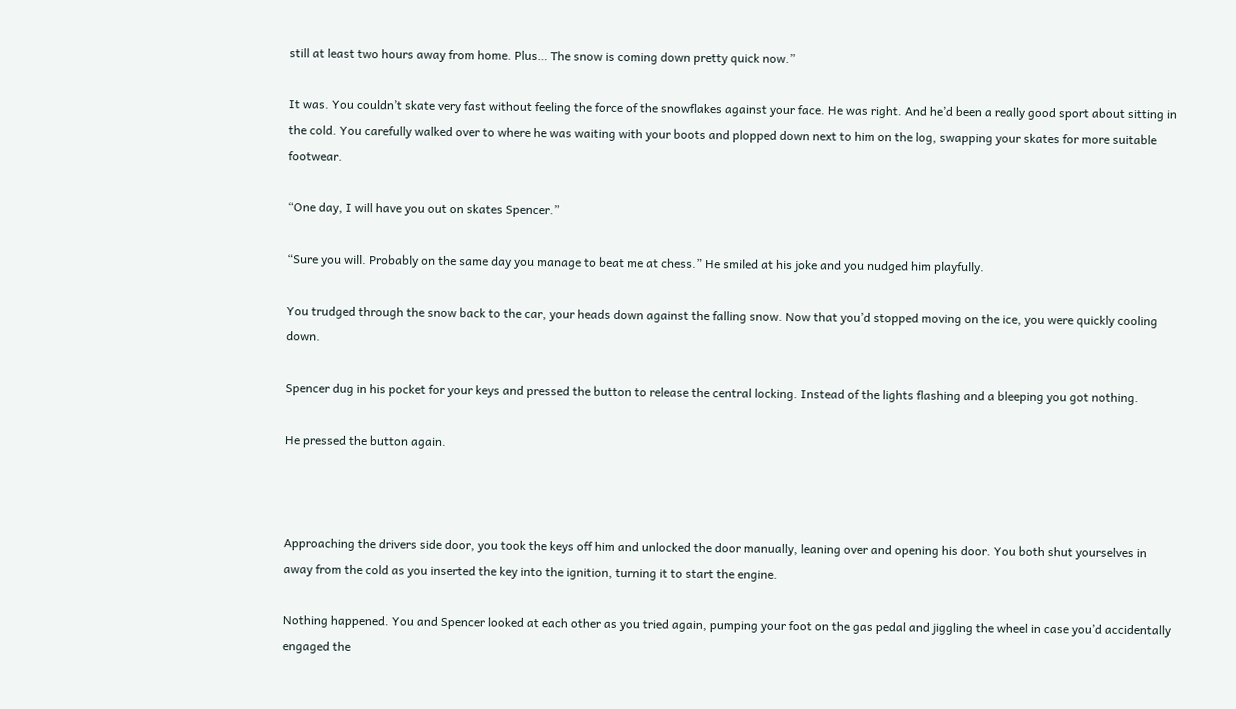still at least two hours away from home. Plus… The snow is coming down pretty quick now.”

It was. You couldn’t skate very fast without feeling the force of the snowflakes against your face. He was right. And he’d been a really good sport about sitting in the cold. You carefully walked over to where he was waiting with your boots and plopped down next to him on the log, swapping your skates for more suitable footwear.

“One day, I will have you out on skates Spencer.”

“Sure you will. Probably on the same day you manage to beat me at chess.” He smiled at his joke and you nudged him playfully.

You trudged through the snow back to the car, your heads down against the falling snow. Now that you’d stopped moving on the ice, you were quickly cooling down.

Spencer dug in his pocket for your keys and pressed the button to release the central locking. Instead of the lights flashing and a bleeping you got nothing.

He pressed the button again.



Approaching the drivers side door, you took the keys off him and unlocked the door manually, leaning over and opening his door. You both shut yourselves in away from the cold as you inserted the key into the ignition, turning it to start the engine.

Nothing happened. You and Spencer looked at each other as you tried again, pumping your foot on the gas pedal and jiggling the wheel in case you’d accidentally engaged the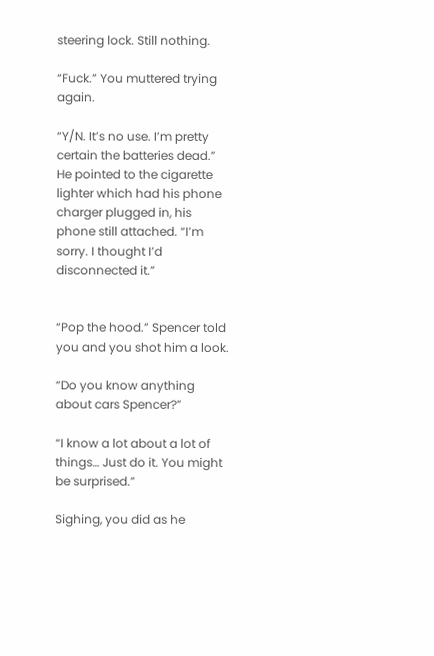steering lock. Still nothing.

“Fuck.” You muttered trying again.

“Y/N. It’s no use. I’m pretty certain the batteries dead.” He pointed to the cigarette lighter which had his phone charger plugged in, his phone still attached. “I’m sorry. I thought I’d disconnected it.”


“Pop the hood.” Spencer told you and you shot him a look.

“Do you know anything about cars Spencer?”

“I know a lot about a lot of things… Just do it. You might be surprised.”

Sighing, you did as he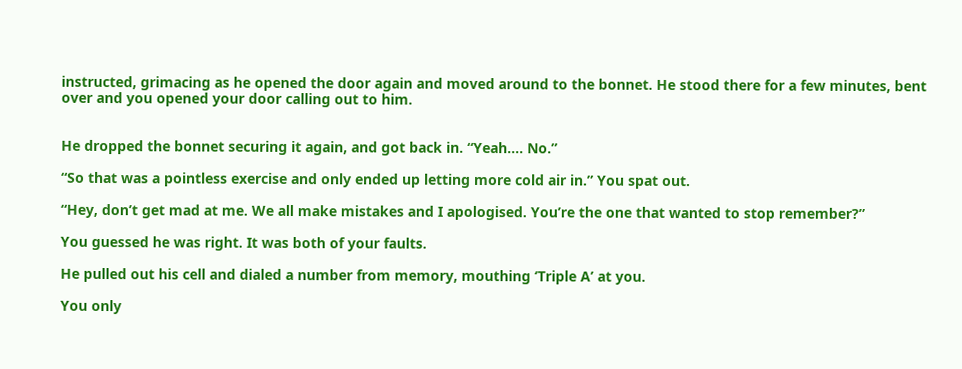instructed, grimacing as he opened the door again and moved around to the bonnet. He stood there for a few minutes, bent over and you opened your door calling out to him.


He dropped the bonnet securing it again, and got back in. “Yeah…. No.”

“So that was a pointless exercise and only ended up letting more cold air in.” You spat out.

“Hey, don’t get mad at me. We all make mistakes and I apologised. You’re the one that wanted to stop remember?”

You guessed he was right. It was both of your faults.

He pulled out his cell and dialed a number from memory, mouthing ‘Triple A’ at you.

You only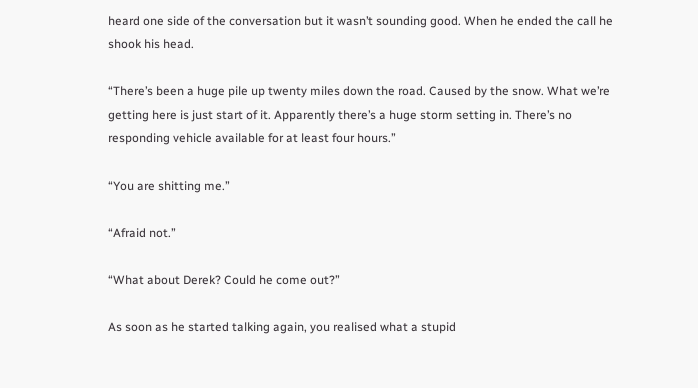heard one side of the conversation but it wasn’t sounding good. When he ended the call he shook his head.

“There’s been a huge pile up twenty miles down the road. Caused by the snow. What we’re getting here is just start of it. Apparently there’s a huge storm setting in. There’s no responding vehicle available for at least four hours.”

“You are shitting me.”

“Afraid not.”

“What about Derek? Could he come out?”

As soon as he started talking again, you realised what a stupid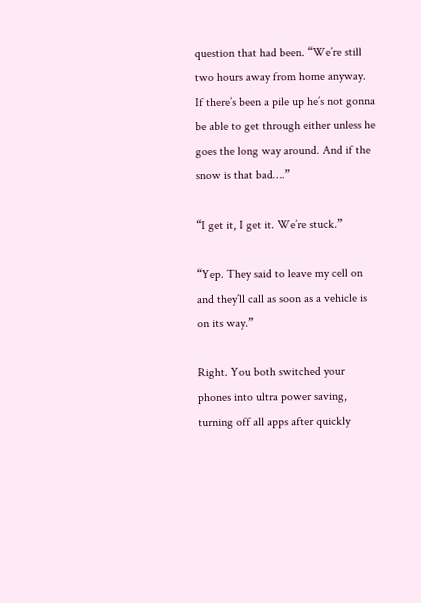question that had been. “We’re still two hours away from home anyway. If there’s been a pile up he’s not gonna be able to get through either unless he goes the long way around. And if the snow is that bad….”

“I get it, I get it. We’re stuck.”

“Yep. They said to leave my cell on and they’ll call as soon as a vehicle is on its way.”

Right. You both switched your phones into ultra power saving, turning off all apps after quickly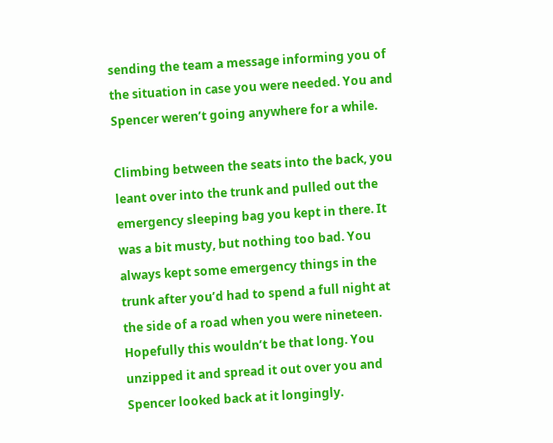sending the team a message informing you of the situation in case you were needed. You and Spencer weren’t going anywhere for a while.

Climbing between the seats into the back, you leant over into the trunk and pulled out the emergency sleeping bag you kept in there. It was a bit musty, but nothing too bad. You always kept some emergency things in the trunk after you’d had to spend a full night at the side of a road when you were nineteen. Hopefully this wouldn’t be that long. You unzipped it and spread it out over you and Spencer looked back at it longingly.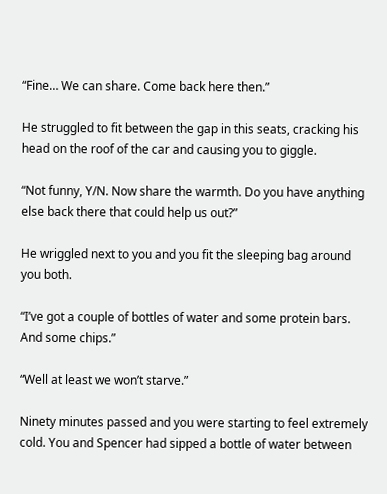“Fine… We can share. Come back here then.”

He struggled to fit between the gap in this seats, cracking his head on the roof of the car and causing you to giggle.

“Not funny, Y/N. Now share the warmth. Do you have anything else back there that could help us out?”

He wriggled next to you and you fit the sleeping bag around you both.

“I’ve got a couple of bottles of water and some protein bars. And some chips.”

“Well at least we won’t starve.”

Ninety minutes passed and you were starting to feel extremely cold. You and Spencer had sipped a bottle of water between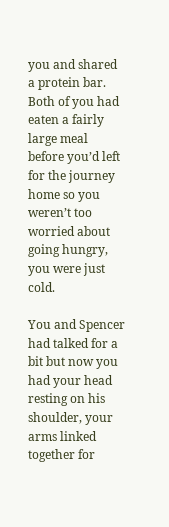you and shared a protein bar. Both of you had eaten a fairly large meal before you’d left for the journey home so you weren’t too worried about going hungry, you were just cold.

You and Spencer had talked for a bit but now you had your head resting on his shoulder, your arms linked together for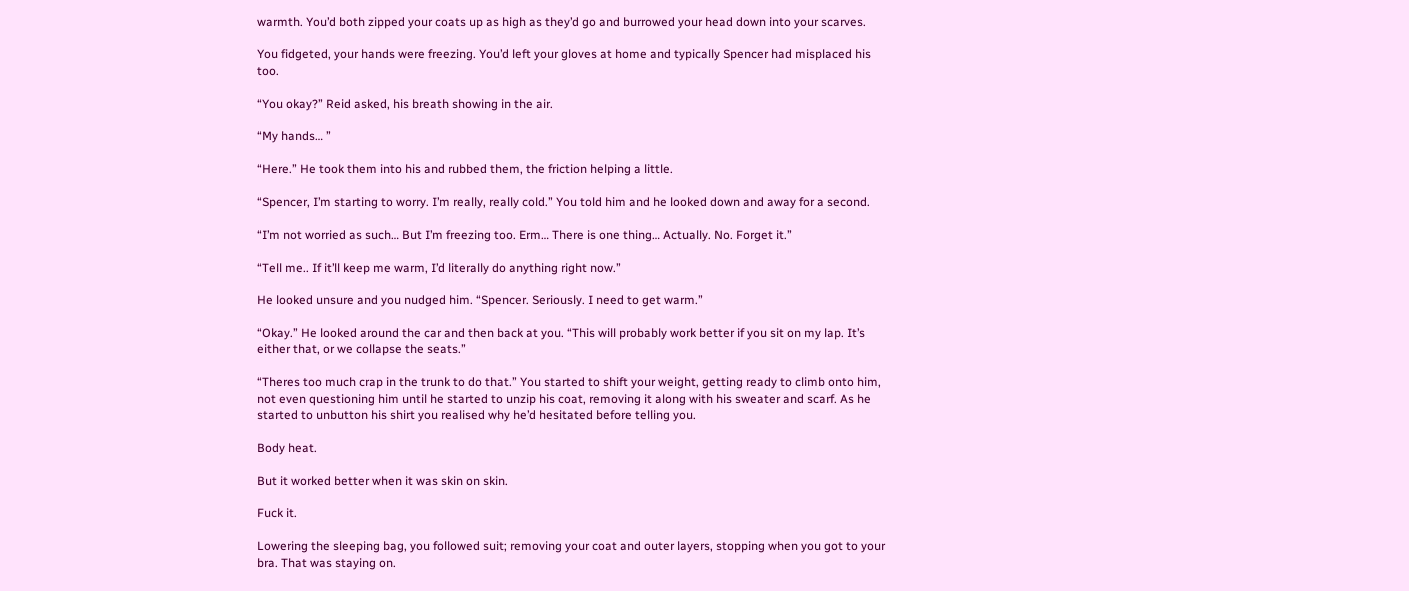warmth. You’d both zipped your coats up as high as they’d go and burrowed your head down into your scarves.

You fidgeted, your hands were freezing. You’d left your gloves at home and typically Spencer had misplaced his too.

“You okay?” Reid asked, his breath showing in the air.

“My hands… ”

“Here.” He took them into his and rubbed them, the friction helping a little.

“Spencer, I’m starting to worry. I’m really, really cold.” You told him and he looked down and away for a second.

“I’m not worried as such… But I’m freezing too. Erm… There is one thing… Actually. No. Forget it.”

“Tell me.. If it’ll keep me warm, I’d literally do anything right now.”

He looked unsure and you nudged him. “Spencer. Seriously. I need to get warm.”

“Okay.” He looked around the car and then back at you. “This will probably work better if you sit on my lap. It’s either that, or we collapse the seats.”

“Theres too much crap in the trunk to do that.” You started to shift your weight, getting ready to climb onto him, not even questioning him until he started to unzip his coat, removing it along with his sweater and scarf. As he started to unbutton his shirt you realised why he’d hesitated before telling you.

Body heat.

But it worked better when it was skin on skin.

Fuck it.

Lowering the sleeping bag, you followed suit; removing your coat and outer layers, stopping when you got to your bra. That was staying on.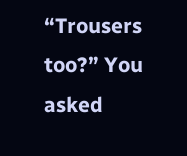“Trousers too?” You asked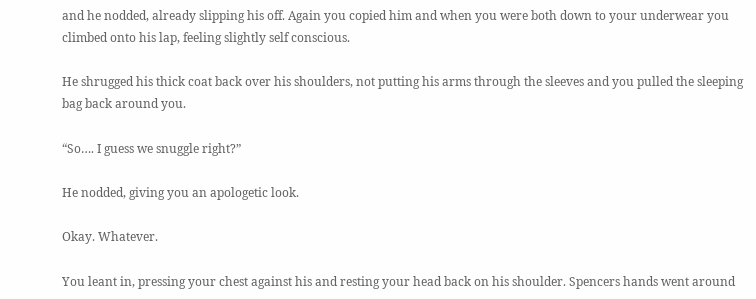and he nodded, already slipping his off. Again you copied him and when you were both down to your underwear you climbed onto his lap, feeling slightly self conscious.

He shrugged his thick coat back over his shoulders, not putting his arms through the sleeves and you pulled the sleeping bag back around you.

“So…. I guess we snuggle right?”

He nodded, giving you an apologetic look.

Okay. Whatever.

You leant in, pressing your chest against his and resting your head back on his shoulder. Spencers hands went around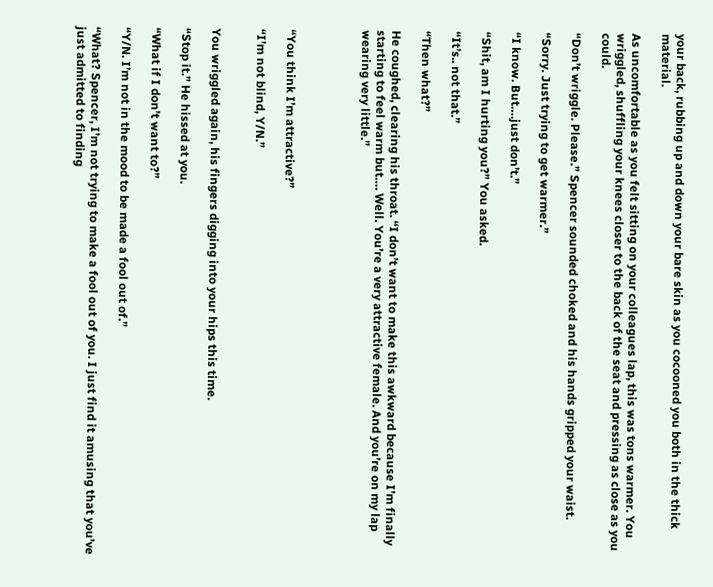your back, rubbing up and down your bare skin as you cocooned you both in the thick material.

As uncomfortable as you felt sitting on your colleagues lap, this was tons warmer. You wriggled, shuffling your knees closer to the back of the seat and pressing as close as you could.

“Don’t wriggle. Please.” Spencer sounded choked and his hands gripped your waist.

“Sorry. Just trying to get warmer.”

“I know. But….just don’t.”

“Shit, am I hurting you?” You asked.

“It’s.. not that.”

“Then what?”

He coughed, clearing his throat. “I don’t want to make this awkward because I’m finally starting to feel warm but…. Well. You’re a very attractive female. And you’re on my lap wearing very little.”




“You think I’m attractive?”

“I’m not blind, Y/N.”


You wriggled again, his fingers digging into your hips this time.

“Stop it.” He hissed at you.

“What if I don’t want to?”

“Y/N. I’m not in the mood to be made a fool out of.”

“What? Spencer, I’m not trying to make a fool out of you. I just find it amusing that you’ve just admitted to finding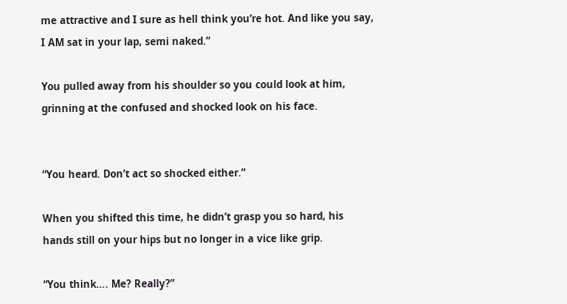me attractive and I sure as hell think you’re hot. And like you say, I AM sat in your lap, semi naked.”

You pulled away from his shoulder so you could look at him, grinning at the confused and shocked look on his face.


“You heard. Don’t act so shocked either.”

When you shifted this time, he didn’t grasp you so hard, his hands still on your hips but no longer in a vice like grip.

“You think…. Me? Really?”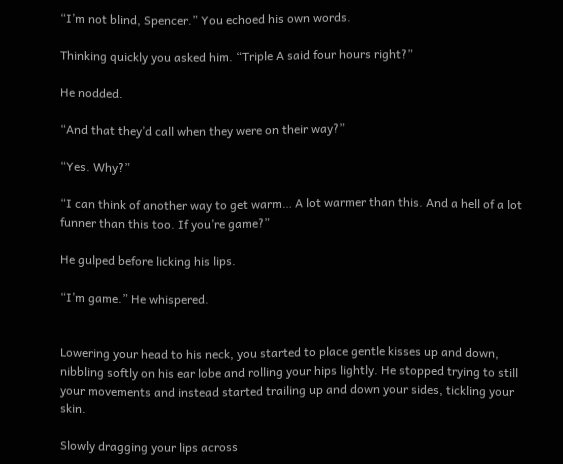“I’m not blind, Spencer.” You echoed his own words.

Thinking quickly you asked him. “Triple A said four hours right?”

He nodded.

“And that they’d call when they were on their way?”

“Yes. Why?”

“I can think of another way to get warm… A lot warmer than this. And a hell of a lot funner than this too. If you’re game?”

He gulped before licking his lips.

“I’m game.” He whispered.


Lowering your head to his neck, you started to place gentle kisses up and down, nibbling softly on his ear lobe and rolling your hips lightly. He stopped trying to still your movements and instead started trailing up and down your sides, tickling your skin.

Slowly dragging your lips across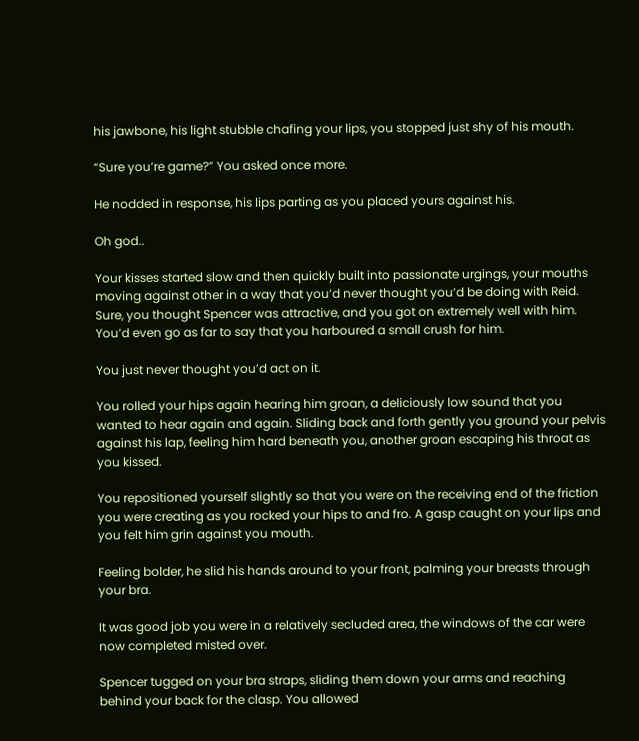his jawbone, his light stubble chafing your lips, you stopped just shy of his mouth.

“Sure you’re game?” You asked once more.

He nodded in response, his lips parting as you placed yours against his.

Oh god..

Your kisses started slow and then quickly built into passionate urgings, your mouths moving against other in a way that you’d never thought you’d be doing with Reid. Sure, you thought Spencer was attractive, and you got on extremely well with him. You’d even go as far to say that you harboured a small crush for him.

You just never thought you’d act on it.

You rolled your hips again hearing him groan, a deliciously low sound that you wanted to hear again and again. Sliding back and forth gently you ground your pelvis against his lap, feeling him hard beneath you, another groan escaping his throat as you kissed.

You repositioned yourself slightly so that you were on the receiving end of the friction you were creating as you rocked your hips to and fro. A gasp caught on your lips and you felt him grin against you mouth.

Feeling bolder, he slid his hands around to your front, palming your breasts through your bra.

It was good job you were in a relatively secluded area, the windows of the car were now completed misted over.

Spencer tugged on your bra straps, sliding them down your arms and reaching behind your back for the clasp. You allowed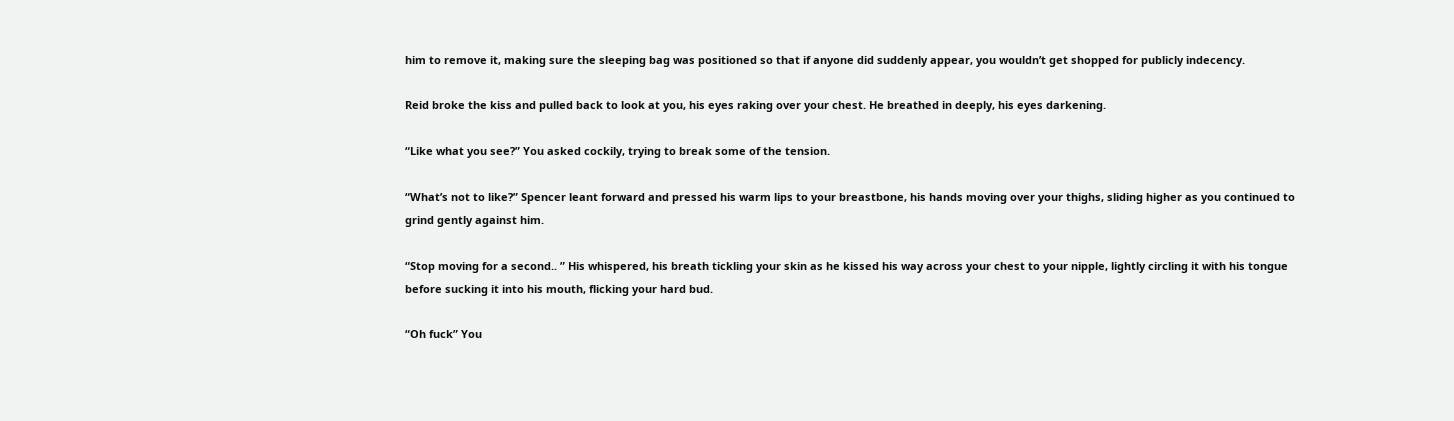him to remove it, making sure the sleeping bag was positioned so that if anyone did suddenly appear, you wouldn’t get shopped for publicly indecency.

Reid broke the kiss and pulled back to look at you, his eyes raking over your chest. He breathed in deeply, his eyes darkening.

“Like what you see?” You asked cockily, trying to break some of the tension.

“What’s not to like?” Spencer leant forward and pressed his warm lips to your breastbone, his hands moving over your thighs, sliding higher as you continued to grind gently against him.

“Stop moving for a second.. ” His whispered, his breath tickling your skin as he kissed his way across your chest to your nipple, lightly circling it with his tongue before sucking it into his mouth, flicking your hard bud.

“Oh fuck” You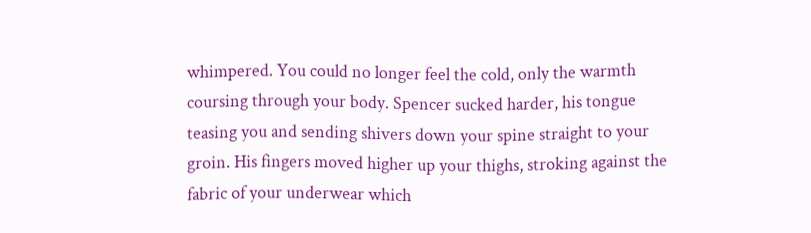whimpered. You could no longer feel the cold, only the warmth coursing through your body. Spencer sucked harder, his tongue teasing you and sending shivers down your spine straight to your groin. His fingers moved higher up your thighs, stroking against the fabric of your underwear which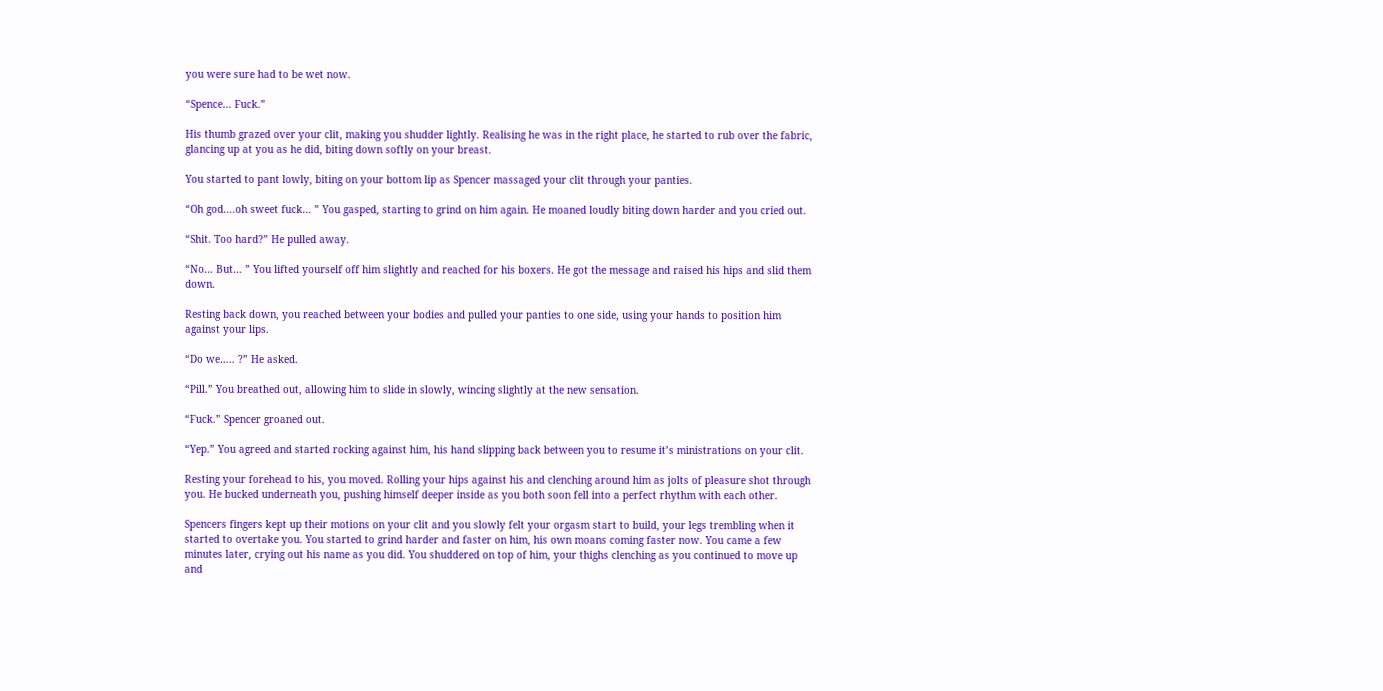you were sure had to be wet now.

“Spence… Fuck.”

His thumb grazed over your clit, making you shudder lightly. Realising he was in the right place, he started to rub over the fabric, glancing up at you as he did, biting down softly on your breast.

You started to pant lowly, biting on your bottom lip as Spencer massaged your clit through your panties.

“Oh god….oh sweet fuck… ” You gasped, starting to grind on him again. He moaned loudly biting down harder and you cried out.

“Shit. Too hard?” He pulled away.

“No… But… ” You lifted yourself off him slightly and reached for his boxers. He got the message and raised his hips and slid them down.

Resting back down, you reached between your bodies and pulled your panties to one side, using your hands to position him against your lips.

“Do we….. ?” He asked.

“Pill.” You breathed out, allowing him to slide in slowly, wincing slightly at the new sensation.

“Fuck.” Spencer groaned out.

“Yep.” You agreed and started rocking against him, his hand slipping back between you to resume it’s ministrations on your clit.

Resting your forehead to his, you moved. Rolling your hips against his and clenching around him as jolts of pleasure shot through you. He bucked underneath you, pushing himself deeper inside as you both soon fell into a perfect rhythm with each other.

Spencers fingers kept up their motions on your clit and you slowly felt your orgasm start to build, your legs trembling when it started to overtake you. You started to grind harder and faster on him, his own moans coming faster now. You came a few minutes later, crying out his name as you did. You shuddered on top of him, your thighs clenching as you continued to move up and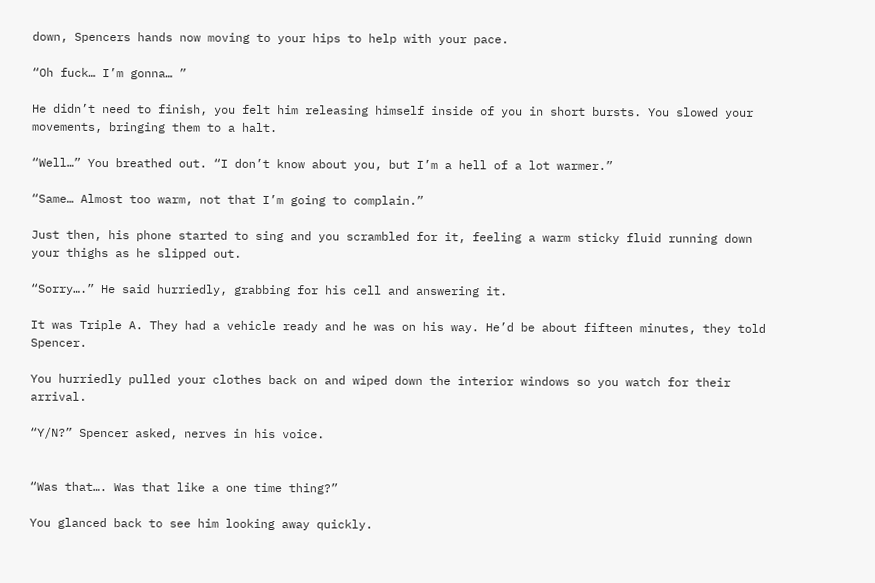down, Spencers hands now moving to your hips to help with your pace.

“Oh fuck… I’m gonna… ”

He didn’t need to finish, you felt him releasing himself inside of you in short bursts. You slowed your movements, bringing them to a halt.

“Well…” You breathed out. “I don’t know about you, but I’m a hell of a lot warmer.”

“Same… Almost too warm, not that I’m going to complain.”

Just then, his phone started to sing and you scrambled for it, feeling a warm sticky fluid running down your thighs as he slipped out.

“Sorry….” He said hurriedly, grabbing for his cell and answering it.

It was Triple A. They had a vehicle ready and he was on his way. He’d be about fifteen minutes, they told Spencer.

You hurriedly pulled your clothes back on and wiped down the interior windows so you watch for their arrival.

“Y/N?” Spencer asked, nerves in his voice.


“Was that…. Was that like a one time thing?”

You glanced back to see him looking away quickly.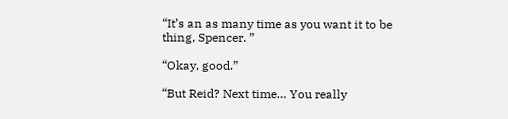“It’s an as many time as you want it to be thing, Spencer. ”

“Okay, good.”

“But Reid? Next time… You really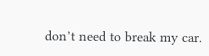don’t need to break my car.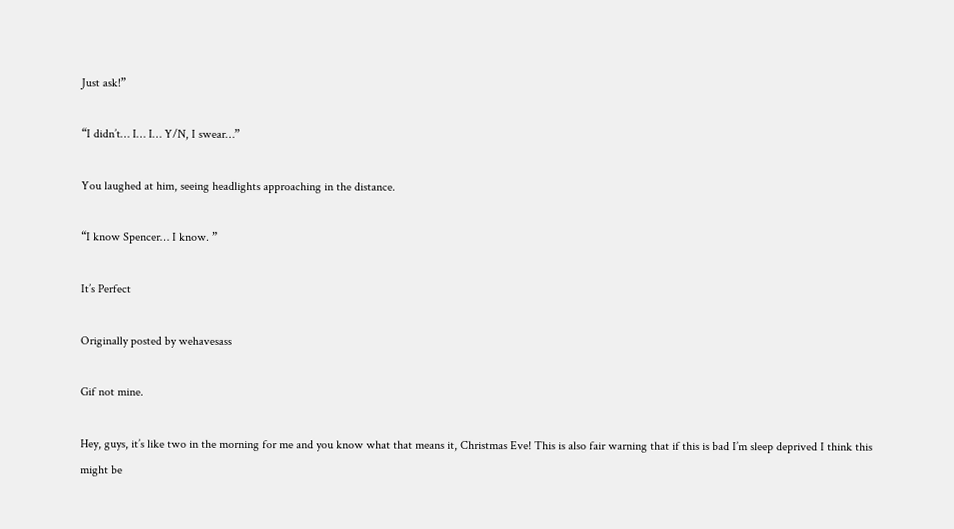Just ask!”

“I didn’t… I… I… Y/N, I swear…”

You laughed at him, seeing headlights approaching in the distance.

“I know Spencer… I know. ”

It’s Perfect

Originally posted by wehavesass

Gif not mine.

Hey, guys, it’s like two in the morning for me and you know what that means it, Christmas Eve! This is also fair warning that if this is bad I’m sleep deprived I think this might be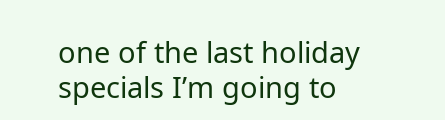one of the last holiday specials I’m going to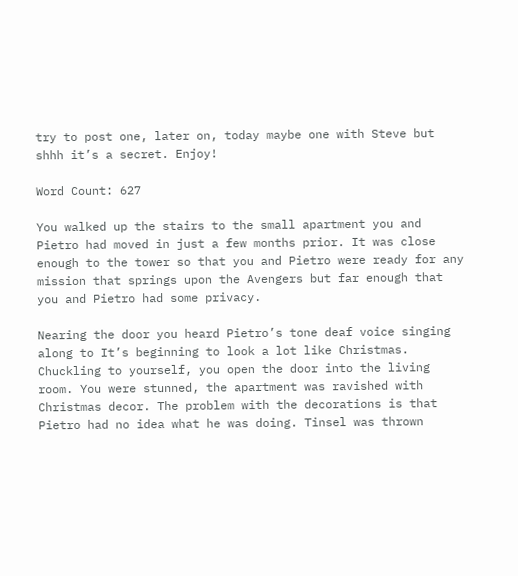try to post one, later on, today maybe one with Steve but shhh it’s a secret. Enjoy!

Word Count: 627

You walked up the stairs to the small apartment you and Pietro had moved in just a few months prior. It was close enough to the tower so that you and Pietro were ready for any mission that springs upon the Avengers but far enough that you and Pietro had some privacy.

Nearing the door you heard Pietro’s tone deaf voice singing along to It’s beginning to look a lot like Christmas. Chuckling to yourself, you open the door into the living room. You were stunned, the apartment was ravished with Christmas decor. The problem with the decorations is that Pietro had no idea what he was doing. Tinsel was thrown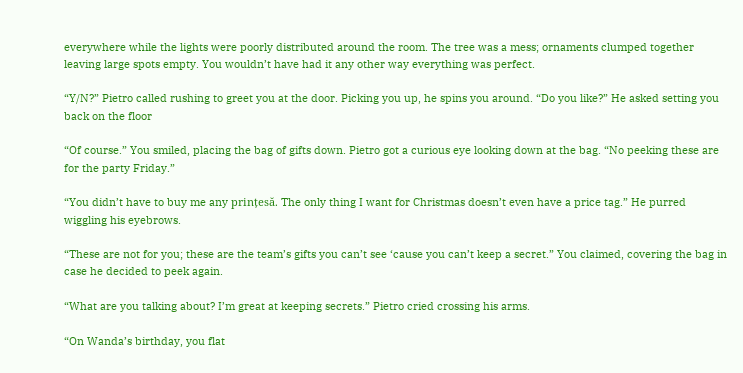everywhere while the lights were poorly distributed around the room. The tree was a mess; ornaments clumped together leaving large spots empty. You wouldn’t have had it any other way everything was perfect.

“Y/N?” Pietro called rushing to greet you at the door. Picking you up, he spins you around. “Do you like?” He asked setting you back on the floor

“Of course.” You smiled, placing the bag of gifts down. Pietro got a curious eye looking down at the bag. “No peeking these are for the party Friday.”

“You didn’t have to buy me any prințesă. The only thing I want for Christmas doesn’t even have a price tag.” He purred wiggling his eyebrows.

“These are not for you; these are the team’s gifts you can’t see ‘cause you can’t keep a secret.” You claimed, covering the bag in case he decided to peek again.

“What are you talking about? I’m great at keeping secrets.” Pietro cried crossing his arms.

“On Wanda’s birthday, you flat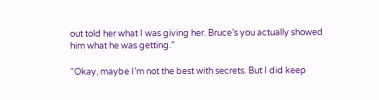out told her what I was giving her. Bruce’s you actually showed him what he was getting.”

“Okay, maybe I’m not the best with secrets. But I did keep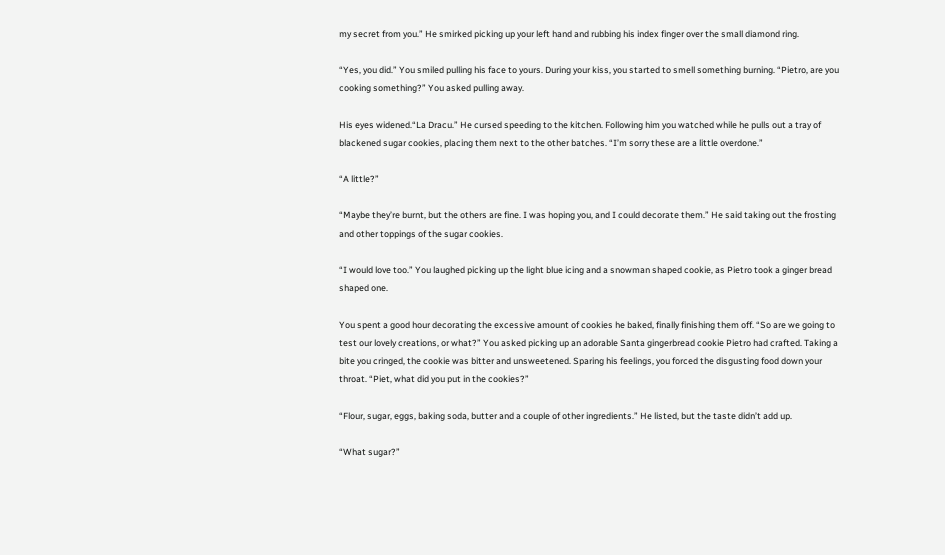my secret from you.” He smirked picking up your left hand and rubbing his index finger over the small diamond ring.

“Yes, you did.” You smiled pulling his face to yours. During your kiss, you started to smell something burning. “Pietro, are you cooking something?” You asked pulling away.

His eyes widened.“La Dracu.” He cursed speeding to the kitchen. Following him you watched while he pulls out a tray of blackened sugar cookies, placing them next to the other batches. “I’m sorry these are a little overdone.”

“A little?”

“Maybe they’re burnt, but the others are fine. I was hoping you, and I could decorate them.” He said taking out the frosting and other toppings of the sugar cookies.

“I would love too.” You laughed picking up the light blue icing and a snowman shaped cookie, as Pietro took a ginger bread shaped one.

You spent a good hour decorating the excessive amount of cookies he baked, finally finishing them off. “So are we going to test our lovely creations, or what?” You asked picking up an adorable Santa gingerbread cookie Pietro had crafted. Taking a bite you cringed, the cookie was bitter and unsweetened. Sparing his feelings, you forced the disgusting food down your throat. “Piet, what did you put in the cookies?”

“Flour, sugar, eggs, baking soda, butter and a couple of other ingredients.” He listed, but the taste didn’t add up.

“What sugar?”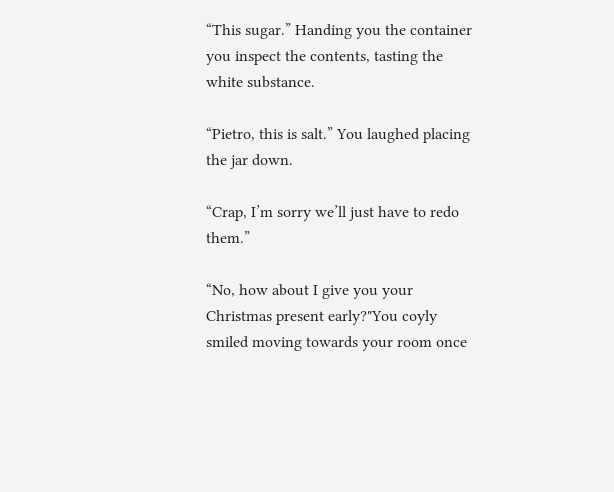“This sugar.” Handing you the container you inspect the contents, tasting the white substance.

“Pietro, this is salt.” You laughed placing the jar down.

“Crap, I’m sorry we’ll just have to redo them.”

“No, how about I give you your Christmas present early?"You coyly smiled moving towards your room once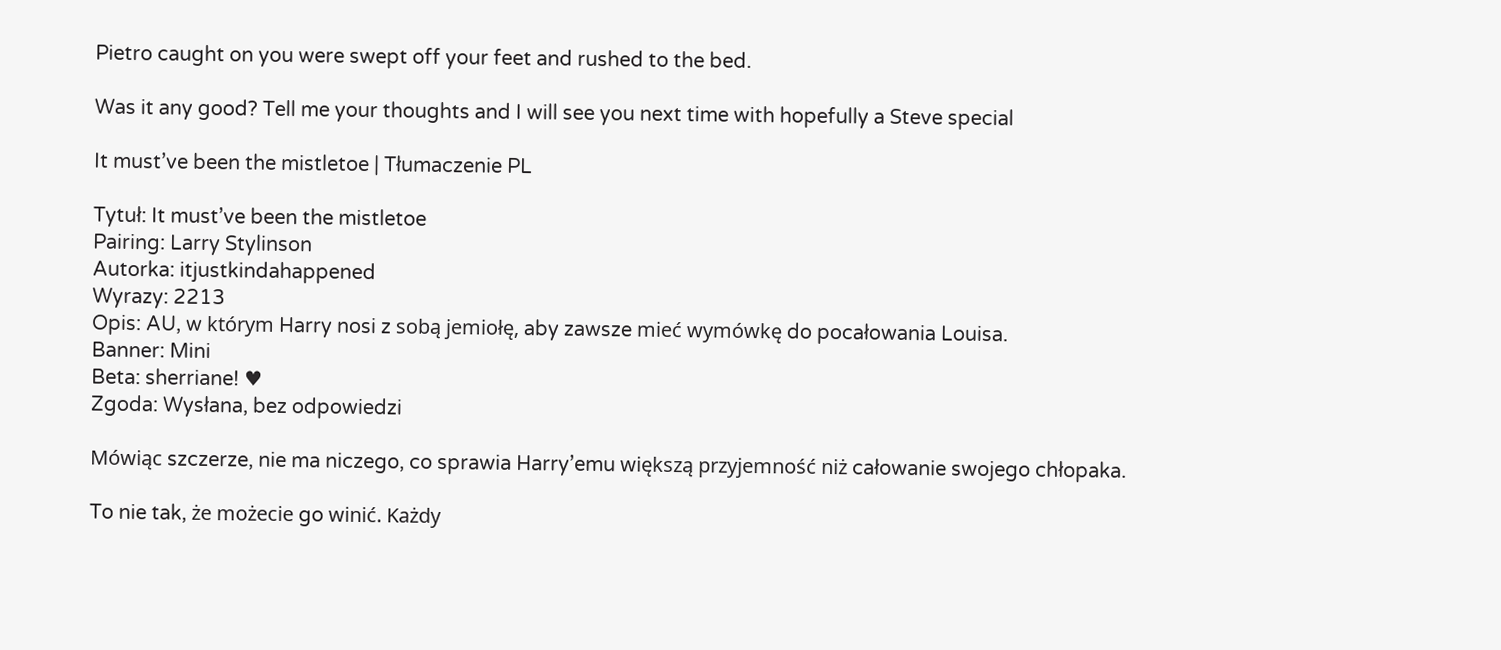Pietro caught on you were swept off your feet and rushed to the bed.

Was it any good? Tell me your thoughts and I will see you next time with hopefully a Steve special

It must’ve been the mistletoe | Tłumaczenie PL

Tytuł: It must’ve been the mistletoe
Pairing: Larry Stylinson
Autorka: itjustkindahappened
Wyrazy: 2213
Opis: AU, w którym Harry nosi z sobą jemiołę, aby zawsze mieć wymówkę do pocałowania Louisa.
Banner: Mini
Beta: sherriane! ♥
Zgoda: Wysłana, bez odpowiedzi

Mówiąc szczerze, nie ma niczego, co sprawia Harry’emu większą przyjemność niż całowanie swojego chłopaka.

To nie tak, że możecie go winić. Każdy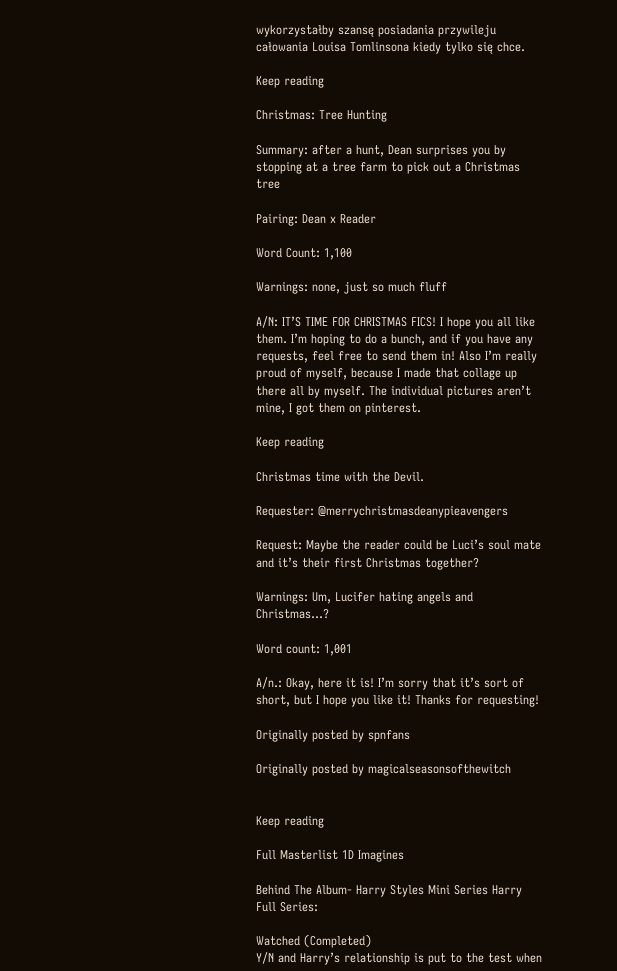wykorzystałby szansę posiadania przywileju całowania Louisa Tomlinsona kiedy tylko się chce.

Keep reading

Christmas: Tree Hunting

Summary: after a hunt, Dean surprises you by stopping at a tree farm to pick out a Christmas tree

Pairing: Dean x Reader

Word Count: 1,100

Warnings: none, just so much fluff

A/N: IT’S TIME FOR CHRISTMAS FICS! I hope you all like them. I’m hoping to do a bunch, and if you have any requests, feel free to send them in! Also I’m really proud of myself, because I made that collage up there all by myself. The individual pictures aren’t mine, I got them on pinterest.

Keep reading

Christmas time with the Devil.

Requester: @merrychristmasdeanypieavengers

Request: Maybe the reader could be Luci’s soul mate and it’s their first Christmas together?

Warnings: Um, Lucifer hating angels and Christmas…?

Word count: 1,001

A/n.: Okay, here it is! I’m sorry that it’s sort of short, but I hope you like it! Thanks for requesting!

Originally posted by spnfans

Originally posted by magicalseasonsofthewitch


Keep reading

Full Masterlist 1D Imagines

Behind The Album- Harry Styles Mini Series Harry Full Series:

Watched (Completed)
Y/N and Harry’s relationship is put to the test when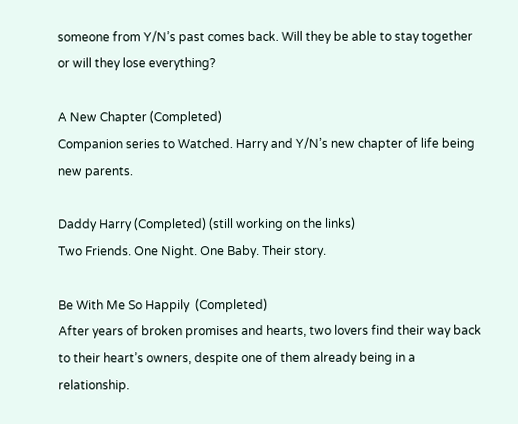someone from Y/N’s past comes back. Will they be able to stay together or will they lose everything?

A New Chapter (Completed)
Companion series to Watched. Harry and Y/N’s new chapter of life being new parents.

Daddy Harry (Completed) (still working on the links)
Two Friends. One Night. One Baby. Their story.

Be With Me So Happily  (Completed)
After years of broken promises and hearts, two lovers find their way back to their heart’s owners, despite one of them already being in a relationship.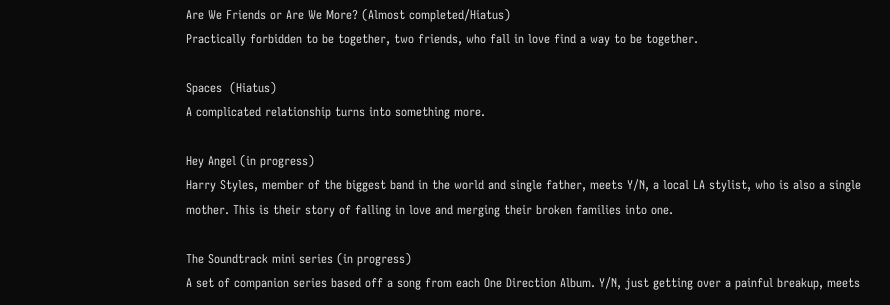Are We Friends or Are We More? (Almost completed/Hiatus)
Practically forbidden to be together, two friends, who fall in love find a way to be together.

Spaces  (Hiatus)
A complicated relationship turns into something more.

Hey Angel (in progress)
Harry Styles, member of the biggest band in the world and single father, meets Y/N, a local LA stylist, who is also a single mother. This is their story of falling in love and merging their broken families into one.

The Soundtrack mini series (in progress)
A set of companion series based off a song from each One Direction Album. Y/N, just getting over a painful breakup, meets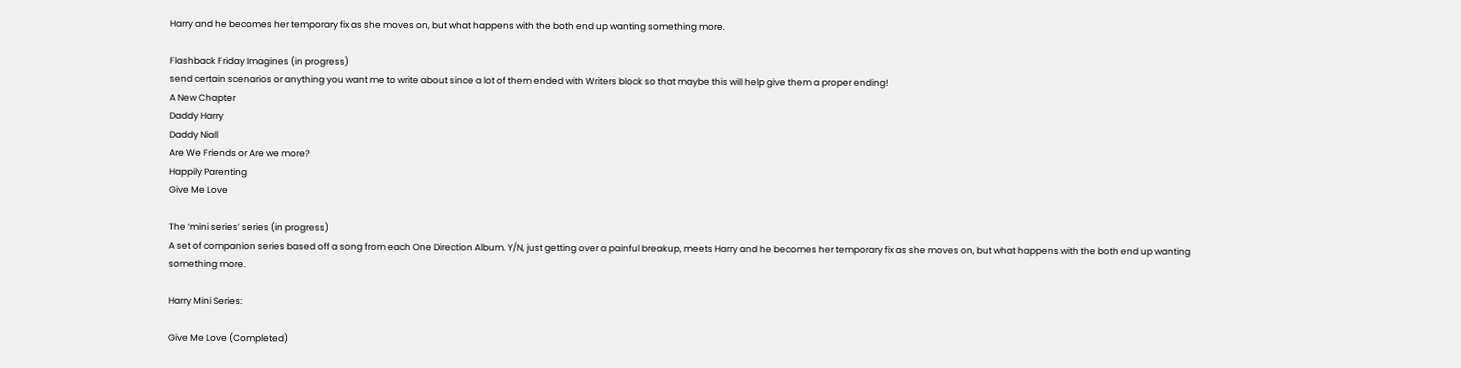Harry and he becomes her temporary fix as she moves on, but what happens with the both end up wanting something more.

Flashback Friday Imagines (in progress)
send certain scenarios or anything you want me to write about since a lot of them ended with Writers block so that maybe this will help give them a proper ending!
A New Chapter
Daddy Harry
Daddy Niall
Are We Friends or Are we more?
Happily Parenting
Give Me Love

The ‘mini series’ series (in progress)
A set of companion series based off a song from each One Direction Album. Y/N, just getting over a painful breakup, meets Harry and he becomes her temporary fix as she moves on, but what happens with the both end up wanting something more.

Harry Mini Series:

Give Me Love (Completed)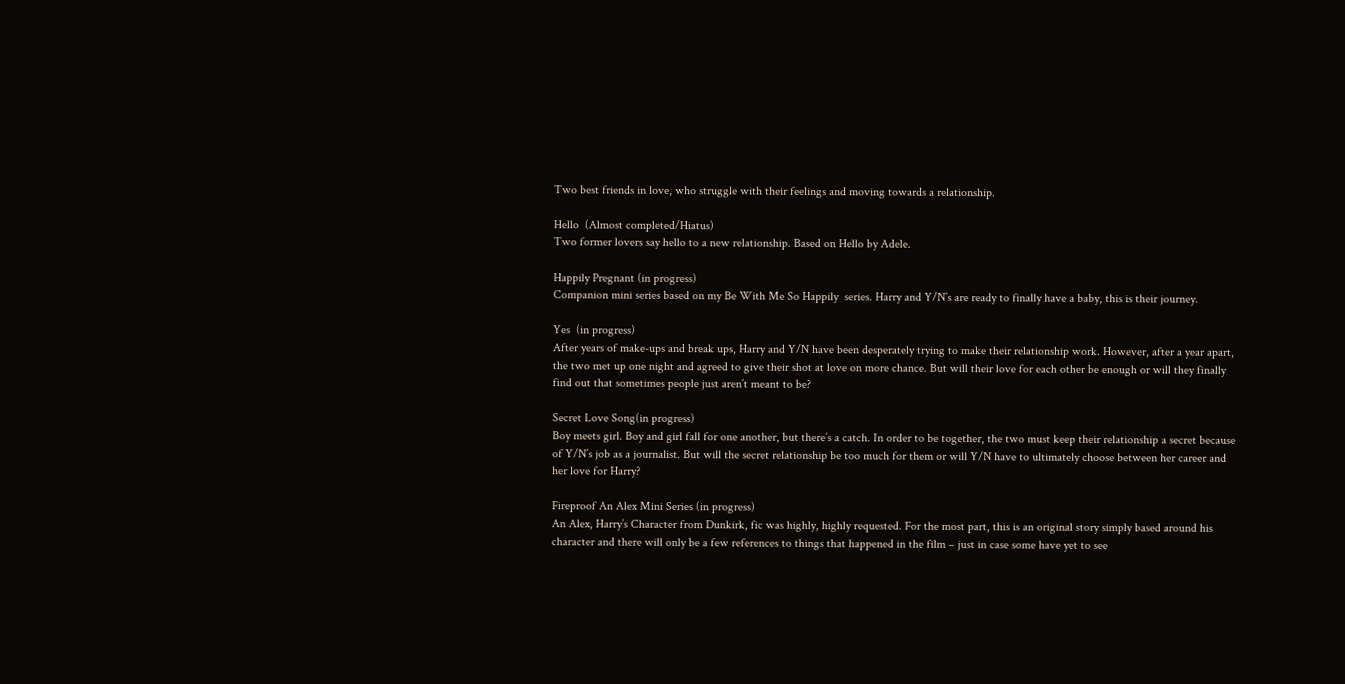Two best friends in love, who struggle with their feelings and moving towards a relationship.

Hello  (Almost completed/Hiatus)
Two former lovers say hello to a new relationship. Based on Hello by Adele.

Happily Pregnant (in progress)
Companion mini series based on my Be With Me So Happily  series. Harry and Y/N’s are ready to finally have a baby, this is their journey.

Yes  (in progress)
After years of make-ups and break ups, Harry and Y/N have been desperately trying to make their relationship work. However, after a year apart, the two met up one night and agreed to give their shot at love on more chance. But will their love for each other be enough or will they finally find out that sometimes people just aren’t meant to be?

Secret Love Song(in progress)
Boy meets girl. Boy and girl fall for one another, but there’s a catch. In order to be together, the two must keep their relationship a secret because of Y/N’s job as a journalist. But will the secret relationship be too much for them or will Y/N have to ultimately choose between her career and her love for Harry?

Fireproof An Alex Mini Series (in progress)
An Alex, Harry’s Character from Dunkirk, fic was highly, highly requested. For the most part, this is an original story simply based around his character and there will only be a few references to things that happened in the film – just in case some have yet to see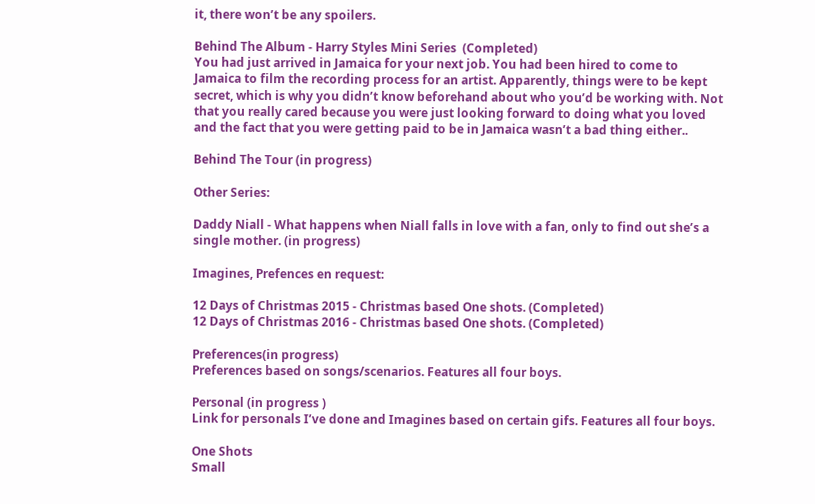it, there won’t be any spoilers.

Behind The Album - Harry Styles Mini Series  (Completed)
You had just arrived in Jamaica for your next job. You had been hired to come to Jamaica to film the recording process for an artist. Apparently, things were to be kept secret, which is why you didn’t know beforehand about who you’d be working with. Not that you really cared because you were just looking forward to doing what you loved and the fact that you were getting paid to be in Jamaica wasn’t a bad thing either..

Behind The Tour (in progress)

Other Series:

Daddy Niall - What happens when Niall falls in love with a fan, only to find out she’s a single mother. (in progress)

Imagines, Prefences en request:

12 Days of Christmas 2015 - Christmas based One shots. (Completed)
12 Days of Christmas 2016 - Christmas based One shots. (Completed)

Preferences(in progress)
Preferences based on songs/scenarios. Features all four boys.

Personal (in progress )
Link for personals I’ve done and Imagines based on certain gifs. Features all four boys.

One Shots
Small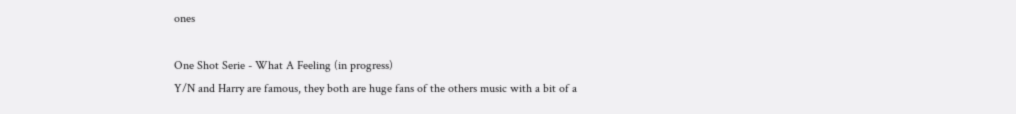ones

One Shot Serie - What A Feeling (in progress)
Y/N and Harry are famous, they both are huge fans of the others music with a bit of a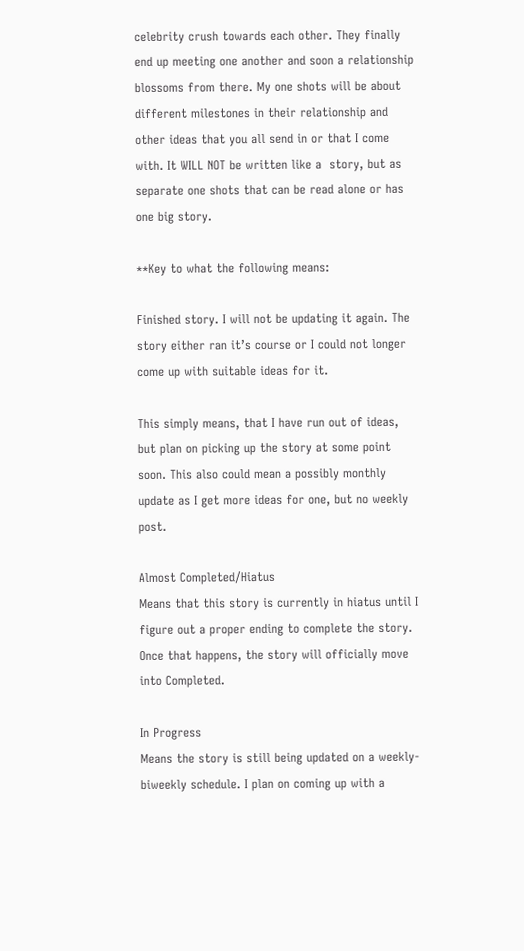celebrity crush towards each other. They finally end up meeting one another and soon a relationship blossoms from there. My one shots will be about different milestones in their relationship and other ideas that you all send in or that I come with. It WILL NOT be written like a  story, but as separate one shots that can be read alone or has one big story.

**Key to what the following means:

Finished story. I will not be updating it again. The story either ran it’s course or I could not longer come up with suitable ideas for it.

This simply means, that I have run out of ideas, but plan on picking up the story at some point soon. This also could mean a possibly monthly update as I get more ideas for one, but no weekly post.

Almost Completed/Hiatus
Means that this story is currently in hiatus until I figure out a proper ending to complete the story. Once that happens, the story will officially move into Completed.

In Progress
Means the story is still being updated on a weekly-biweekly schedule. I plan on coming up with a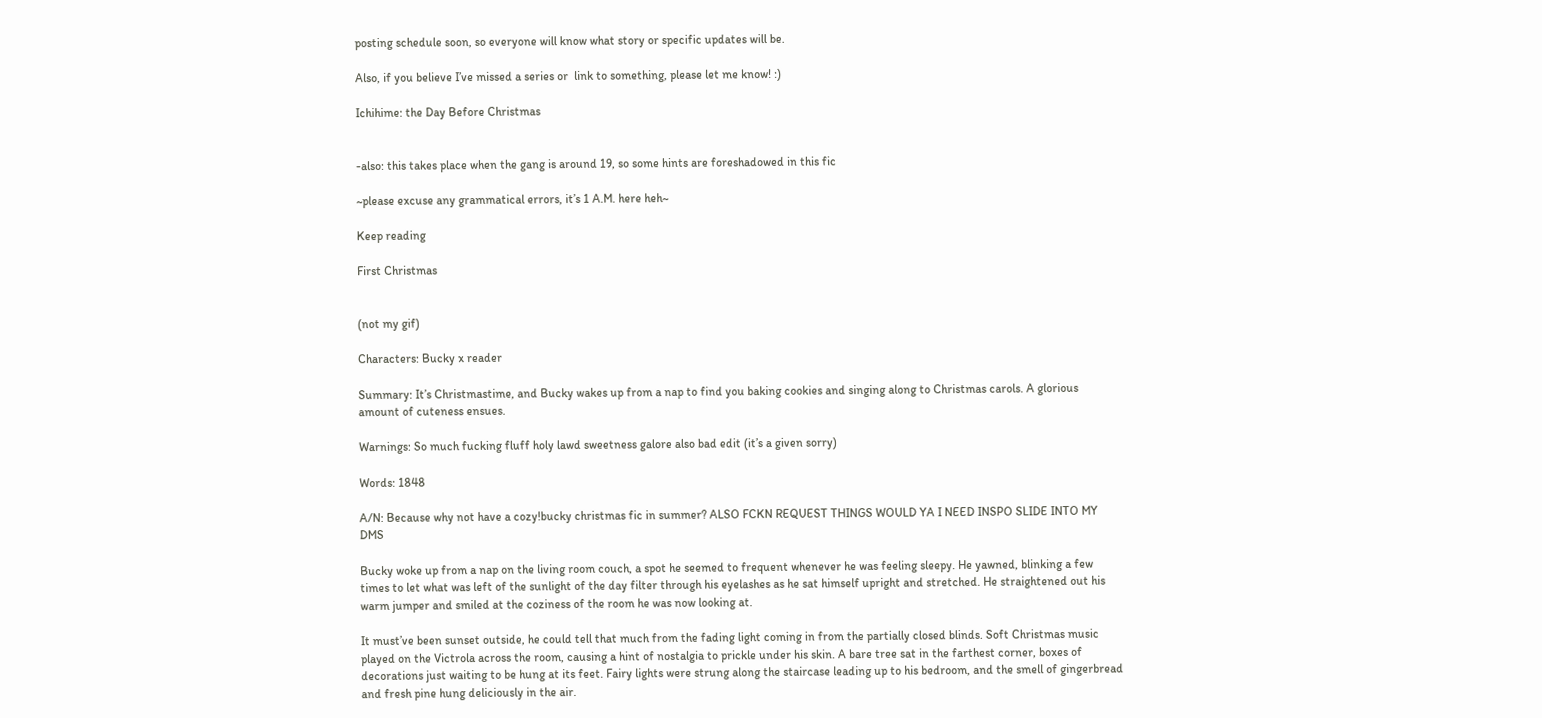posting schedule soon, so everyone will know what story or specific updates will be.

Also, if you believe I’ve missed a series or  link to something, please let me know! :)

Ichihime: the Day Before Christmas


-also: this takes place when the gang is around 19, so some hints are foreshadowed in this fic

~please excuse any grammatical errors, it’s 1 A.M. here heh~

Keep reading

First Christmas


(not my gif)

Characters: Bucky x reader

Summary: It’s Christmastime, and Bucky wakes up from a nap to find you baking cookies and singing along to Christmas carols. A glorious amount of cuteness ensues.

Warnings: So much fucking fluff holy lawd sweetness galore also bad edit (it’s a given sorry)

Words: 1848

A/N: Because why not have a cozy!bucky christmas fic in summer? ALSO FCKN REQUEST THINGS WOULD YA I NEED INSPO SLIDE INTO MY DMS

Bucky woke up from a nap on the living room couch, a spot he seemed to frequent whenever he was feeling sleepy. He yawned, blinking a few times to let what was left of the sunlight of the day filter through his eyelashes as he sat himself upright and stretched. He straightened out his warm jumper and smiled at the coziness of the room he was now looking at.

It must’ve been sunset outside, he could tell that much from the fading light coming in from the partially closed blinds. Soft Christmas music played on the Victrola across the room, causing a hint of nostalgia to prickle under his skin. A bare tree sat in the farthest corner, boxes of decorations just waiting to be hung at its feet. Fairy lights were strung along the staircase leading up to his bedroom, and the smell of gingerbread and fresh pine hung deliciously in the air.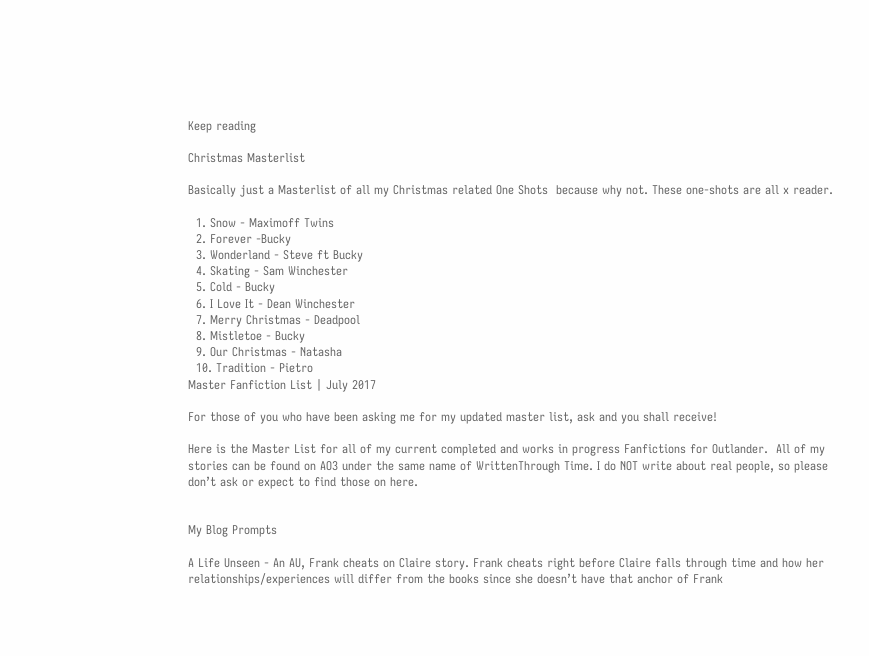Keep reading

Christmas Masterlist

Basically just a Masterlist of all my Christmas related One Shots  because why not. These one-shots are all x reader.

  1. Snow - Maximoff Twins
  2. Forever -Bucky
  3. Wonderland - Steve ft Bucky
  4. Skating - Sam Winchester
  5. Cold - Bucky
  6. I Love It - Dean Winchester
  7. Merry Christmas - Deadpool
  8. Mistletoe - Bucky
  9. Our Christmas - Natasha
  10. Tradition - Pietro
Master Fanfiction List | July 2017

For those of you who have been asking me for my updated master list, ask and you shall receive!

Here is the Master List for all of my current completed and works in progress Fanfictions for Outlander.  All of my stories can be found on AO3 under the same name of WrittenThrough Time. I do NOT write about real people, so please don’t ask or expect to find those on here.


My Blog Prompts

A Life Unseen - An AU, Frank cheats on Claire story. Frank cheats right before Claire falls through time and how her relationships/experiences will differ from the books since she doesn’t have that anchor of Frank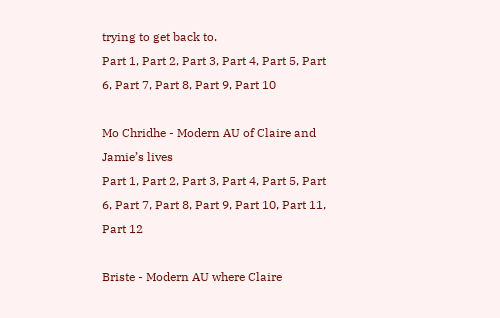trying to get back to.
Part 1, Part 2, Part 3, Part 4, Part 5, Part 6, Part 7, Part 8, Part 9, Part 10

Mo Chridhe - Modern AU of Claire and Jamie’s lives
Part 1, Part 2, Part 3, Part 4, Part 5, Part 6, Part 7, Part 8, Part 9, Part 10, Part 11, Part 12

Briste - Modern AU where Claire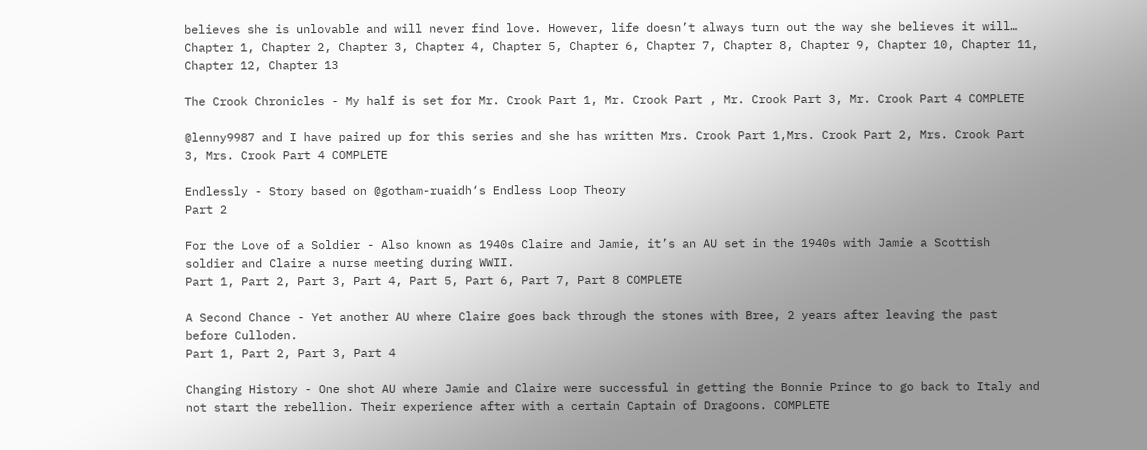believes she is unlovable and will never find love. However, life doesn’t always turn out the way she believes it will… Chapter 1, Chapter 2, Chapter 3, Chapter 4, Chapter 5, Chapter 6, Chapter 7, Chapter 8, Chapter 9, Chapter 10, Chapter 11, Chapter 12, Chapter 13

The Crook Chronicles - My half is set for Mr. Crook Part 1, Mr. Crook Part , Mr. Crook Part 3, Mr. Crook Part 4 COMPLETE

@lenny9987 and I have paired up for this series and she has written Mrs. Crook Part 1,Mrs. Crook Part 2, Mrs. Crook Part 3, Mrs. Crook Part 4 COMPLETE

Endlessly - Story based on @gotham-ruaidh‘s Endless Loop Theory
Part 2

For the Love of a Soldier - Also known as 1940s Claire and Jamie, it’s an AU set in the 1940s with Jamie a Scottish soldier and Claire a nurse meeting during WWII.
Part 1, Part 2, Part 3, Part 4, Part 5, Part 6, Part 7, Part 8 COMPLETE

A Second Chance - Yet another AU where Claire goes back through the stones with Bree, 2 years after leaving the past before Culloden.
Part 1, Part 2, Part 3, Part 4

Changing History - One shot AU where Jamie and Claire were successful in getting the Bonnie Prince to go back to Italy and not start the rebellion. Their experience after with a certain Captain of Dragoons. COMPLETE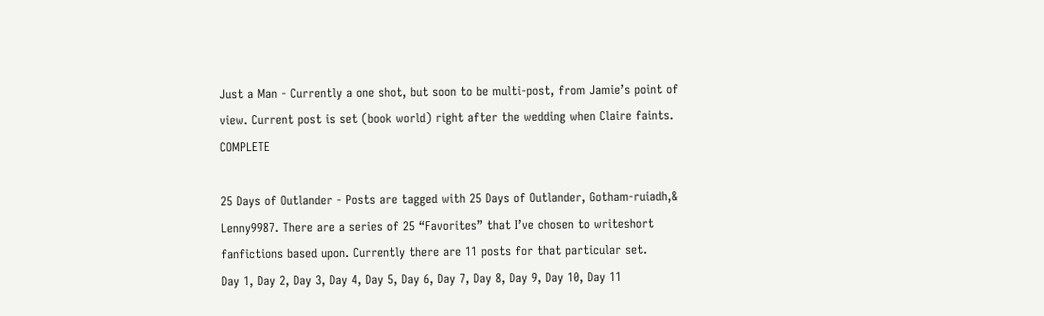Just a Man - Currently a one shot, but soon to be multi-post, from Jamie’s point of view. Current post is set (book world) right after the wedding when Claire faints. COMPLETE

25 Days of Outlander - Posts are tagged with 25 Days of Outlander, Gotham-ruiadh,& Lenny9987. There are a series of 25 “Favorites” that I’ve chosen to writeshort fanfictions based upon. Currently there are 11 posts for that particular set.
Day 1, Day 2, Day 3, Day 4, Day 5, Day 6, Day 7, Day 8, Day 9, Day 10, Day 11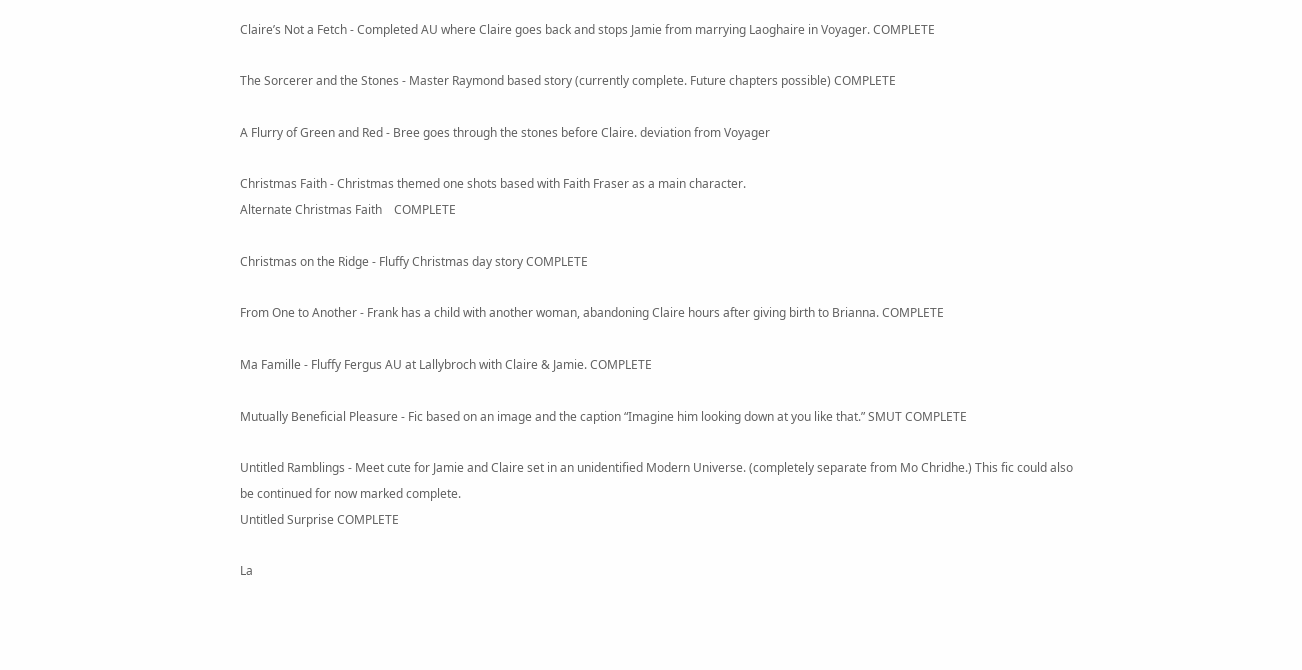Claire’s Not a Fetch - Completed AU where Claire goes back and stops Jamie from marrying Laoghaire in Voyager. COMPLETE

The Sorcerer and the Stones - Master Raymond based story (currently complete. Future chapters possible) COMPLETE

A Flurry of Green and Red - Bree goes through the stones before Claire. deviation from Voyager

Christmas Faith - Christmas themed one shots based with Faith Fraser as a main character.
Alternate Christmas Faith    COMPLETE

Christmas on the Ridge - Fluffy Christmas day story COMPLETE

From One to Another - Frank has a child with another woman, abandoning Claire hours after giving birth to Brianna. COMPLETE

Ma Famille - Fluffy Fergus AU at Lallybroch with Claire & Jamie. COMPLETE

Mutually Beneficial Pleasure - Fic based on an image and the caption “Imagine him looking down at you like that.” SMUT COMPLETE

Untitled Ramblings - Meet cute for Jamie and Claire set in an unidentified Modern Universe. (completely separate from Mo Chridhe.) This fic could also be continued for now marked complete.
Untitled Surprise COMPLETE

La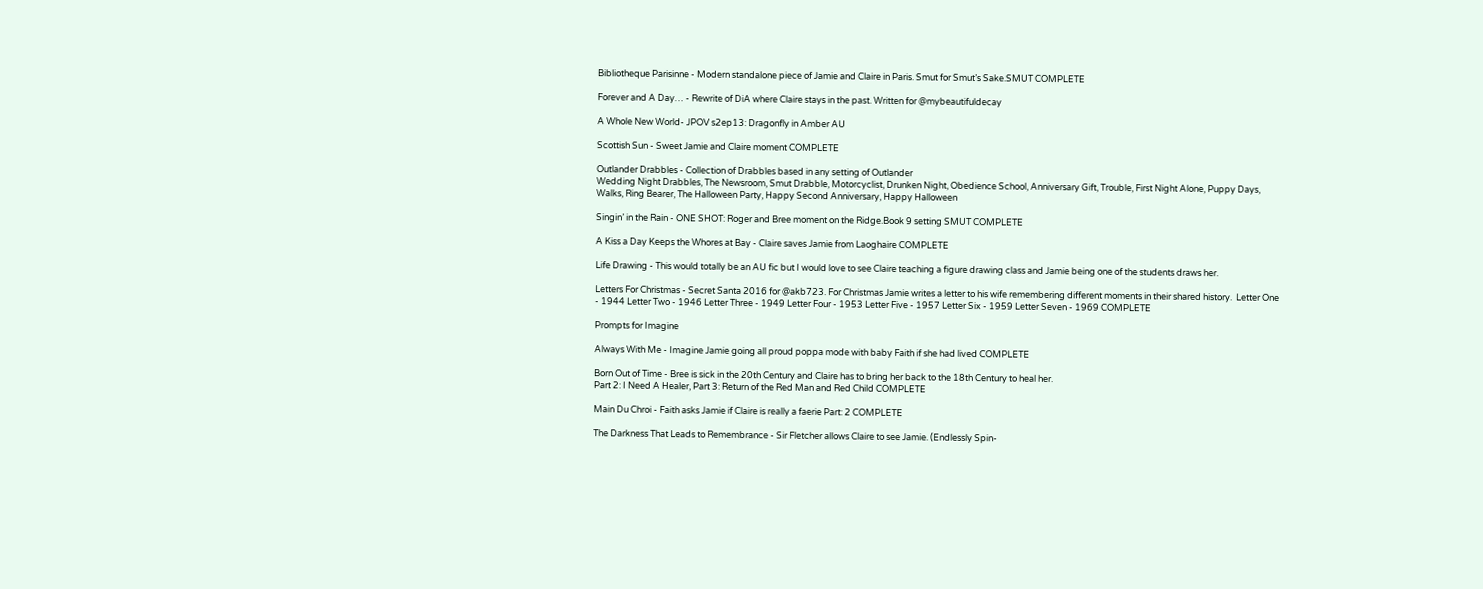Bibliotheque Parisinne - Modern standalone piece of Jamie and Claire in Paris. Smut for Smut’s Sake.SMUT COMPLETE

Forever and A Day… - Rewrite of DiA where Claire stays in the past. Written for @mybeautifuldecay

A Whole New World- JPOV s2ep13: Dragonfly in Amber AU

Scottish Sun - Sweet Jamie and Claire moment COMPLETE

Outlander Drabbles - Collection of Drabbles based in any setting of Outlander
Wedding Night Drabbles, The Newsroom, Smut Drabble, Motorcyclist, Drunken Night, Obedience School, Anniversary Gift, Trouble, First Night Alone, Puppy Days, Walks, Ring Bearer, The Halloween Party, Happy Second Anniversary, Happy Halloween

Singin’ in the Rain - ONE SHOT: Roger and Bree moment on the Ridge.Book 9 setting SMUT COMPLETE

A Kiss a Day Keeps the Whores at Bay - Claire saves Jamie from Laoghaire COMPLETE

Life Drawing - This would totally be an AU fic but I would love to see Claire teaching a figure drawing class and Jamie being one of the students draws her.

Letters For Christmas - Secret Santa 2016 for @akb723. For Christmas Jamie writes a letter to his wife remembering different moments in their shared history.  Letter One - 1944 Letter Two - 1946 Letter Three - 1949 Letter Four - 1953 Letter Five - 1957 Letter Six - 1959 Letter Seven - 1969 COMPLETE

Prompts for Imagine

Always With Me - Imagine Jamie going all proud poppa mode with baby Faith if she had lived COMPLETE

Born Out of Time - Bree is sick in the 20th Century and Claire has to bring her back to the 18th Century to heal her.
Part 2: I Need A Healer, Part 3: Return of the Red Man and Red Child COMPLETE

Main Du Chroi - Faith asks Jamie if Claire is really a faerie Part: 2 COMPLETE

The Darkness That Leads to Remembrance - Sir Fletcher allows Claire to see Jamie. (Endlessly Spin-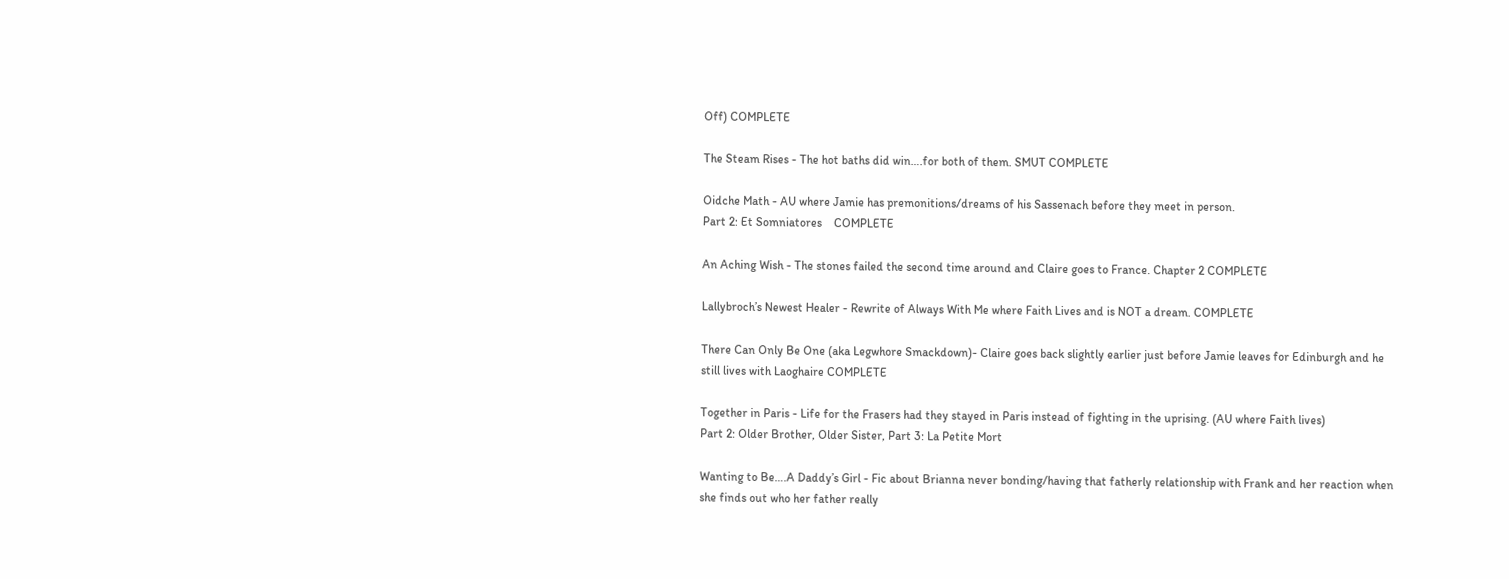Off) COMPLETE

The Steam Rises - The hot baths did win….for both of them. SMUT COMPLETE

Oidche Math - AU where Jamie has premonitions/dreams of his Sassenach before they meet in person.
Part 2: Et Somniatores    COMPLETE

An Aching Wish - The stones failed the second time around and Claire goes to France. Chapter 2 COMPLETE

Lallybroch’s Newest Healer - Rewrite of Always With Me where Faith Lives and is NOT a dream. COMPLETE

There Can Only Be One (aka Legwhore Smackdown)- Claire goes back slightly earlier just before Jamie leaves for Edinburgh and he still lives with Laoghaire COMPLETE

Together in Paris - Life for the Frasers had they stayed in Paris instead of fighting in the uprising. (AU where Faith lives)
Part 2: Older Brother, Older Sister, Part 3: La Petite Mort

Wanting to Be….A Daddy’s Girl - Fic about Brianna never bonding/having that fatherly relationship with Frank and her reaction when she finds out who her father really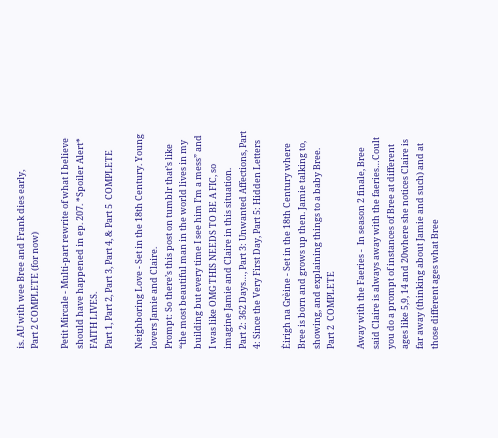is. AU with wee Bree and Frank dies early,
Part 2 COMPLETE (for now)

Petit Mircale - Multi-part rewrite of what I believe should have happened in ep. 207. *Spoiler Alert* FAITH LIVES.
Part 1, Part 2, Part 3, Part 4, & Part 5  COMPLETE

Neighboring Love - Set in the 18th Century. Young lovers Jamie and Claire.
Prompt: So there’s this post on tumblr that’s like “the most beautiful man in the world lives in my building but every time I see him I’m a mess” and I was like OMG THIS NEEDS TO BE A FIC, so imagine Jamie and Claire in this situation.
Part 2: 362 Days…, Part 3: Unwanted Affections, Part 4: Since the Very First Day, Part 5: Hidden Letters

Èirigh na Grèine - Set in the 18th Century where Bree is born and grows up then. Jamie talking to, showing, and explaining things to a baby Bree. Part 2  COMPLETE

Away with the Faeries -  In season 2 finale, Bree said Claire is always away with the faeries…Coult you do a prompt of instances of Bree at different ages like 5,9, 14 and 20where she notices Claire is far away (thinking about Jamie and such) and at those different ages what Bree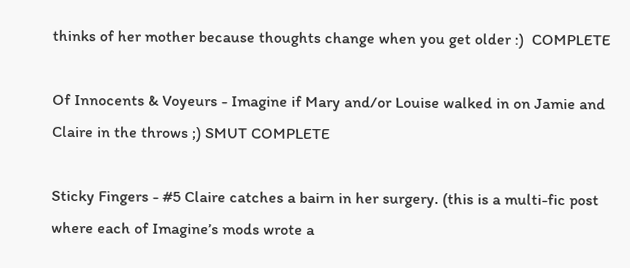thinks of her mother because thoughts change when you get older :)  COMPLETE

Of Innocents & Voyeurs - Imagine if Mary and/or Louise walked in on Jamie and Claire in the throws ;) SMUT COMPLETE

Sticky Fingers - #5 Claire catches a bairn in her surgery. (this is a multi-fic post where each of Imagine’s mods wrote a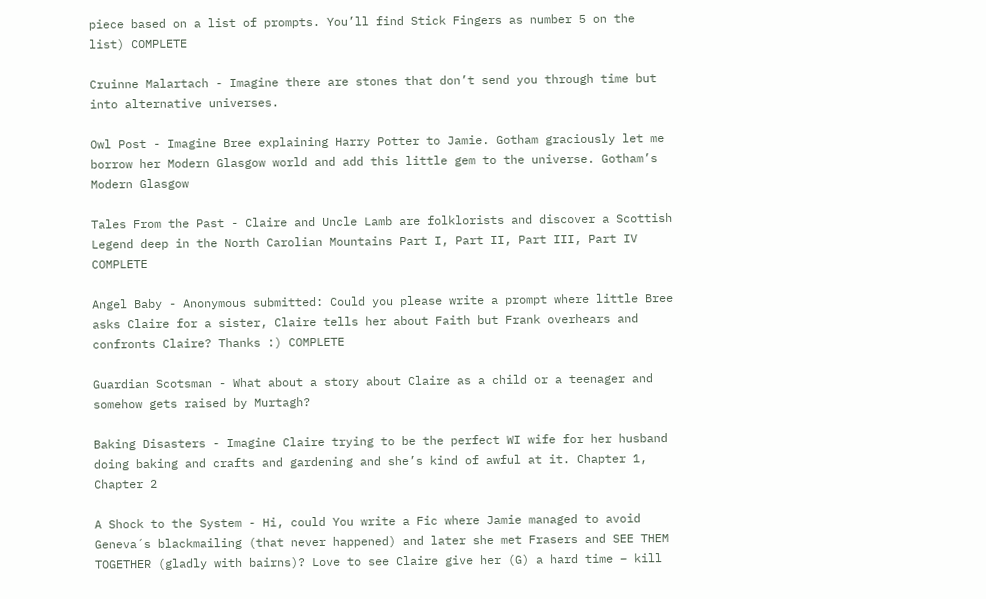piece based on a list of prompts. You’ll find Stick Fingers as number 5 on the list) COMPLETE

Cruinne Malartach - Imagine there are stones that don’t send you through time but into alternative universes.

Owl Post - Imagine Bree explaining Harry Potter to Jamie. Gotham graciously let me borrow her Modern Glasgow world and add this little gem to the universe. Gotham’s Modern Glasgow

Tales From the Past - Claire and Uncle Lamb are folklorists and discover a Scottish Legend deep in the North Carolian Mountains Part I, Part II, Part III, Part IV COMPLETE

Angel Baby - Anonymous submitted: Could you please write a prompt where little Bree asks Claire for a sister, Claire tells her about Faith but Frank overhears and confronts Claire? Thanks :) COMPLETE

Guardian Scotsman - What about a story about Claire as a child or a teenager and somehow gets raised by Murtagh?

Baking Disasters - Imagine Claire trying to be the perfect WI wife for her husband doing baking and crafts and gardening and she’s kind of awful at it. Chapter 1, Chapter 2

A Shock to the System - Hi, could You write a Fic where Jamie managed to avoid Geneva´s blackmailing (that never happened) and later she met Frasers and SEE THEM TOGETHER (gladly with bairns)? Love to see Claire give her (G) a hard time – kill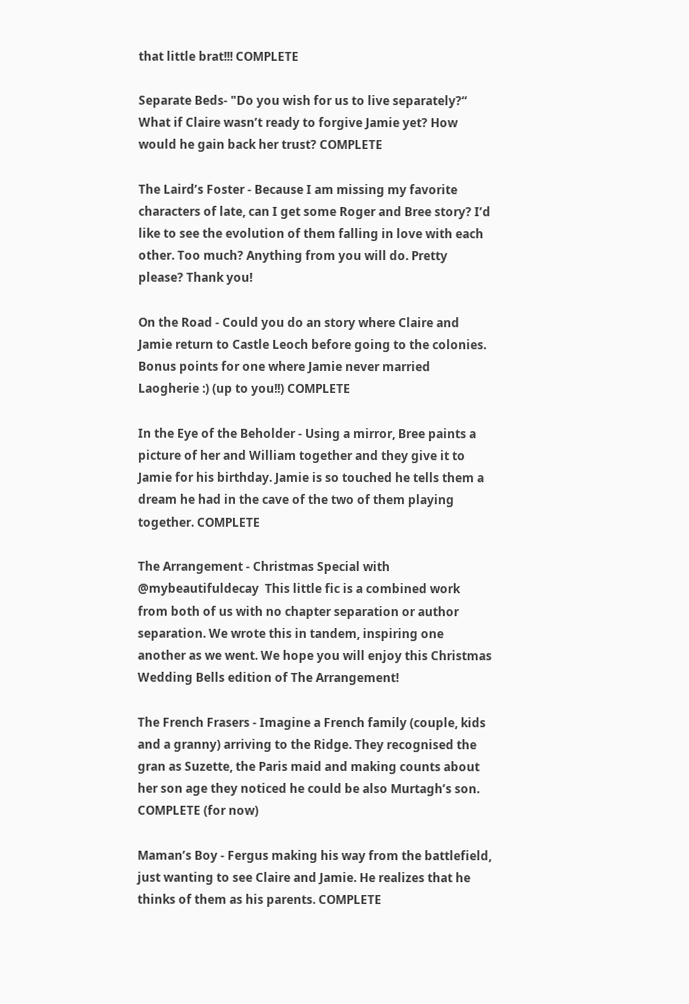that little brat!!! COMPLETE

Separate Beds- "Do you wish for us to live separately?“ What if Claire wasn’t ready to forgive Jamie yet? How would he gain back her trust? COMPLETE

The Laird’s Foster - Because I am missing my favorite characters of late, can I get some Roger and Bree story? I’d like to see the evolution of them falling in love with each other. Too much? Anything from you will do. Pretty please? Thank you!

On the Road - Could you do an story where Claire and Jamie return to Castle Leoch before going to the colonies. Bonus points for one where Jamie never married Laogherie :) (up to you!!) COMPLETE

In the Eye of the Beholder - Using a mirror, Bree paints a picture of her and William together and they give it to Jamie for his birthday. Jamie is so touched he tells them a dream he had in the cave of the two of them playing together. COMPLETE

The Arrangement - Christmas Special with @mybeautifuldecay  This little fic is a combined work from both of us with no chapter separation or author separation. We wrote this in tandem, inspiring one another as we went. We hope you will enjoy this Christmas Wedding Bells edition of The Arrangement!

The French Frasers - Imagine a French family (couple, kids and a granny) arriving to the Ridge. They recognised the gran as Suzette, the Paris maid and making counts about her son age they noticed he could be also Murtagh’s son. COMPLETE (for now)

Maman’s Boy - Fergus making his way from the battlefield, just wanting to see Claire and Jamie. He realizes that he thinks of them as his parents. COMPLETE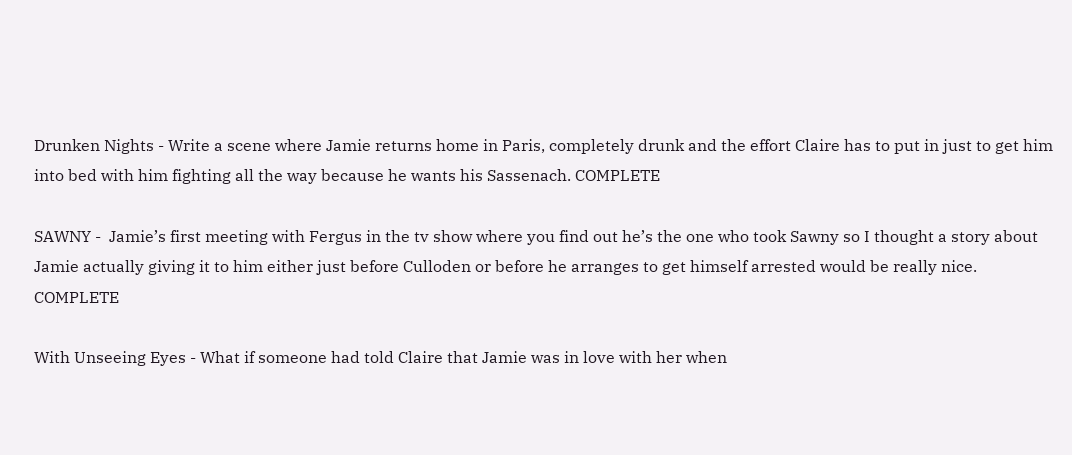Drunken Nights - Write a scene where Jamie returns home in Paris, completely drunk and the effort Claire has to put in just to get him into bed with him fighting all the way because he wants his Sassenach. COMPLETE

SAWNY -  Jamie’s first meeting with Fergus in the tv show where you find out he’s the one who took Sawny so I thought a story about Jamie actually giving it to him either just before Culloden or before he arranges to get himself arrested would be really nice. COMPLETE

With Unseeing Eyes - What if someone had told Claire that Jamie was in love with her when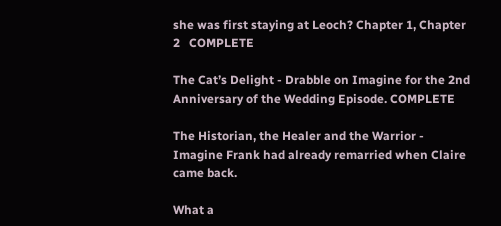she was first staying at Leoch? Chapter 1, Chapter 2   COMPLETE

The Cat’s Delight - Drabble on Imagine for the 2nd Anniversary of the Wedding Episode. COMPLETE

The Historian, the Healer and the Warrior - Imagine Frank had already remarried when Claire came back.

What a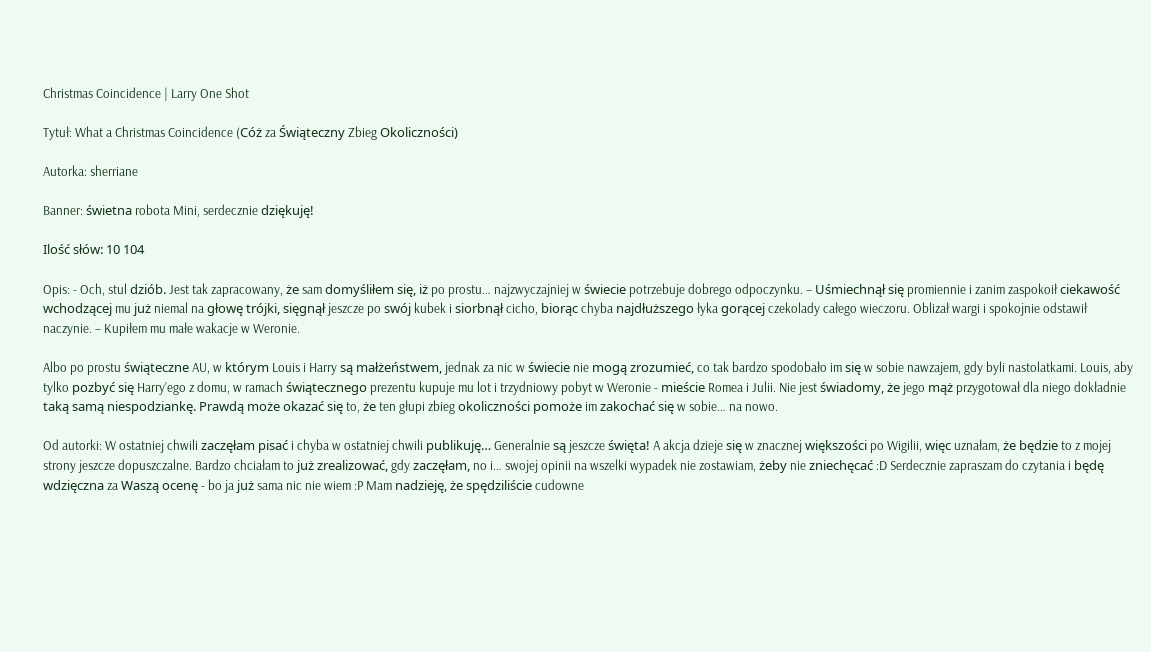Christmas Coincidence | Larry One Shot

Tytuł: What a Christmas Coincidence (Cóż za Świąteczny Zbieg Okoliczności)

Autorka: sherriane

Banner: świetna robota Mini, serdecznie dziękuję!

Ilość słów: 10 104

Opis: - Och, stul dziób. Jest tak zapracowany, że sam domyśliłem się, iż po prostu… najzwyczajniej w świecie potrzebuje dobrego odpoczynku. – Uśmiechnął się promiennie i zanim zaspokoił ciekawość wchodzącej mu już niemal na głowę trójki, sięgnął jeszcze po swój kubek i siorbnął cicho, biorąc chyba najdłuższego łyka gorącej czekolady całego wieczoru. Oblizał wargi i spokojnie odstawił naczynie. – Kupiłem mu małe wakacje w Weronie.

Albo po prostu świąteczne AU, w którym Louis i Harry są małżeństwem, jednak za nic w świecie nie mogą zrozumieć, co tak bardzo spodobało im się w sobie nawzajem, gdy byli nastolatkami. Louis, aby tylko pozbyć się Harry’ego z domu, w ramach świątecznego prezentu kupuje mu lot i trzydniowy pobyt w Weronie - mieście Romea i Julii. Nie jest świadomy, że jego mąż przygotował dla niego dokładnie taką samą niespodziankę. Prawdą może okazać się to, że ten głupi zbieg okoliczności pomoże im zakochać się w sobie… na nowo.

Od autorki: W ostatniej chwili zaczęłam pisać i chyba w ostatniej chwili publikuję… Generalnie są jeszcze święta! A akcja dzieje się w znacznej większości po Wigilii, więc uznałam, że będzie to z mojej strony jeszcze dopuszczalne. Bardzo chciałam to już zrealizować, gdy zaczęłam, no i… swojej opinii na wszelki wypadek nie zostawiam, żeby nie zniechęcać :D Serdecznie zapraszam do czytania i będę wdzięczna za Waszą ocenę - bo ja już sama nic nie wiem :P Mam nadzieję, że spędziliście cudowne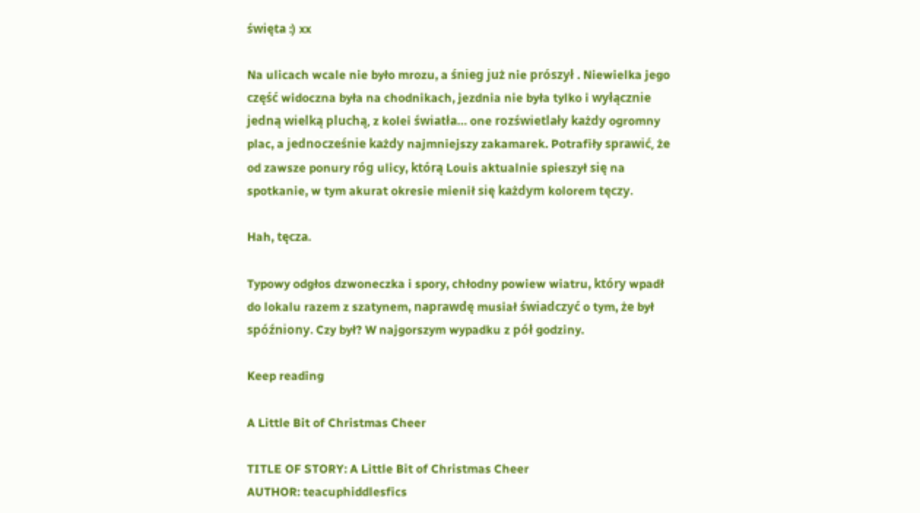święta :) xx

Na ulicach wcale nie było mrozu, a śnieg już nie prószył . Niewielka jego część widoczna była na chodnikach, jezdnia nie była tylko i wyłącznie jedną wielką pluchą, z kolei światła… one rozświetlały każdy ogromny plac, a jednocześnie każdy najmniejszy zakamarek. Potrafiły sprawić, że od zawsze ponury róg ulicy, którą Louis aktualnie spieszył się na spotkanie, w tym akurat okresie mienił się każdym kolorem tęczy.

Hah, tęcza.

Typowy odgłos dzwoneczka i spory, chłodny powiew wiatru, który wpadł do lokalu razem z szatynem, naprawdę musiał świadczyć o tym, że był spóźniony. Czy był? W najgorszym wypadku z pół godziny.

Keep reading

A Little Bit of Christmas Cheer

TITLE OF STORY: A Little Bit of Christmas Cheer
AUTHOR: teacuphiddlesfics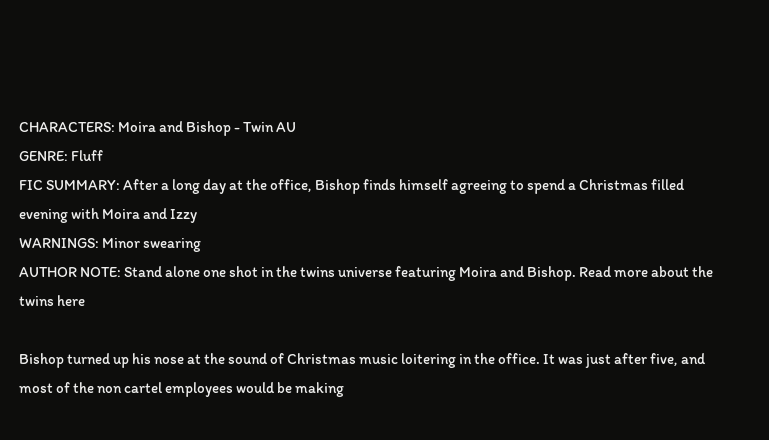CHARACTERS: Moira and Bishop - Twin AU
GENRE: Fluff
FIC SUMMARY: After a long day at the office, Bishop finds himself agreeing to spend a Christmas filled evening with Moira and Izzy
WARNINGS: Minor swearing
AUTHOR NOTE: Stand alone one shot in the twins universe featuring Moira and Bishop. Read more about the twins here

Bishop turned up his nose at the sound of Christmas music loitering in the office. It was just after five, and most of the non cartel employees would be making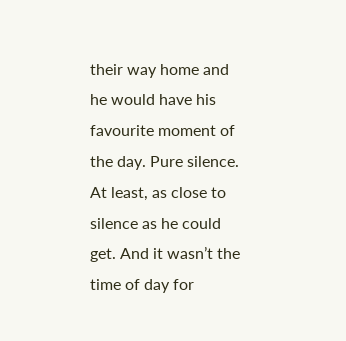their way home and he would have his favourite moment of the day. Pure silence. At least, as close to silence as he could get. And it wasn’t the time of day for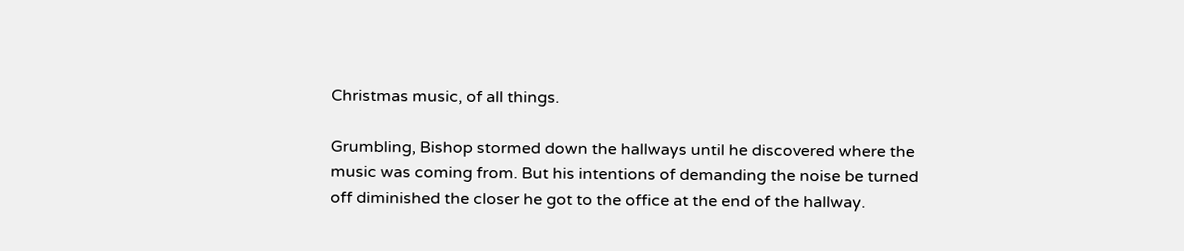Christmas music, of all things.

Grumbling, Bishop stormed down the hallways until he discovered where the music was coming from. But his intentions of demanding the noise be turned off diminished the closer he got to the office at the end of the hallway.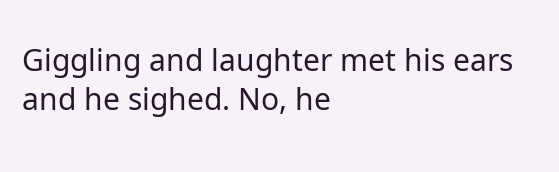Giggling and laughter met his ears and he sighed. No, he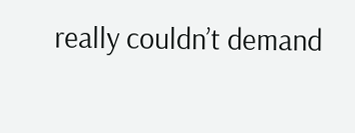really couldn’t demand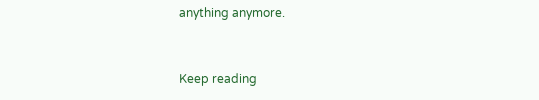anything anymore.


Keep reading